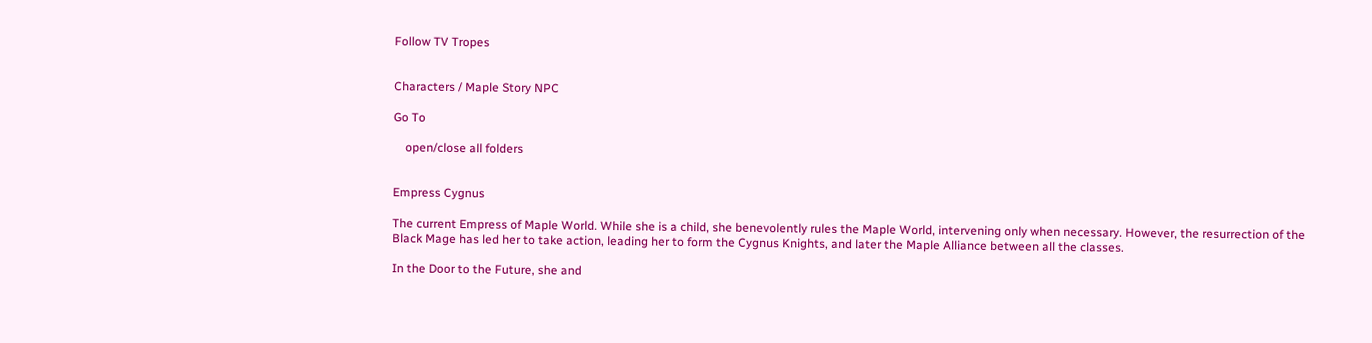Follow TV Tropes


Characters / Maple Story NPC

Go To

    open/close all folders


Empress Cygnus

The current Empress of Maple World. While she is a child, she benevolently rules the Maple World, intervening only when necessary. However, the resurrection of the Black Mage has led her to take action, leading her to form the Cygnus Knights, and later the Maple Alliance between all the classes.

In the Door to the Future, she and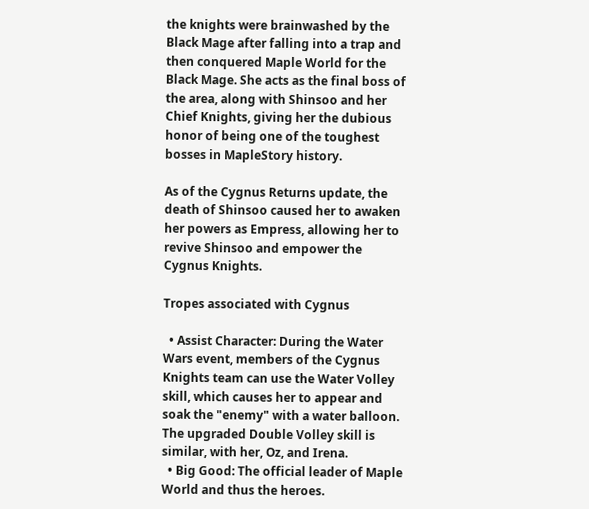the knights were brainwashed by the Black Mage after falling into a trap and then conquered Maple World for the Black Mage. She acts as the final boss of the area, along with Shinsoo and her Chief Knights, giving her the dubious honor of being one of the toughest bosses in MapleStory history.

As of the Cygnus Returns update, the death of Shinsoo caused her to awaken her powers as Empress, allowing her to revive Shinsoo and empower the Cygnus Knights.

Tropes associated with Cygnus

  • Assist Character: During the Water Wars event, members of the Cygnus Knights team can use the Water Volley skill, which causes her to appear and soak the "enemy" with a water balloon. The upgraded Double Volley skill is similar, with her, Oz, and Irena.
  • Big Good: The official leader of Maple World and thus the heroes.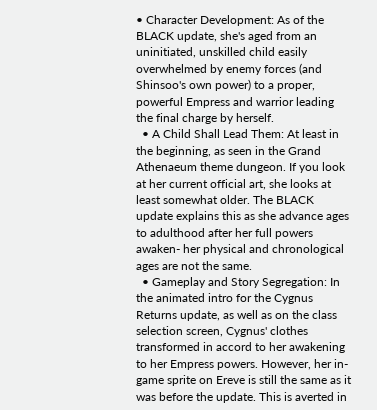• Character Development: As of the BLACK update, she's aged from an uninitiated, unskilled child easily overwhelmed by enemy forces (and Shinsoo's own power) to a proper, powerful Empress and warrior leading the final charge by herself.
  • A Child Shall Lead Them: At least in the beginning, as seen in the Grand Athenaeum theme dungeon. If you look at her current official art, she looks at least somewhat older. The BLACK update explains this as she advance ages to adulthood after her full powers awaken- her physical and chronological ages are not the same.
  • Gameplay and Story Segregation: In the animated intro for the Cygnus Returns update, as well as on the class selection screen, Cygnus' clothes transformed in accord to her awakening to her Empress powers. However, her in-game sprite on Ereve is still the same as it was before the update. This is averted in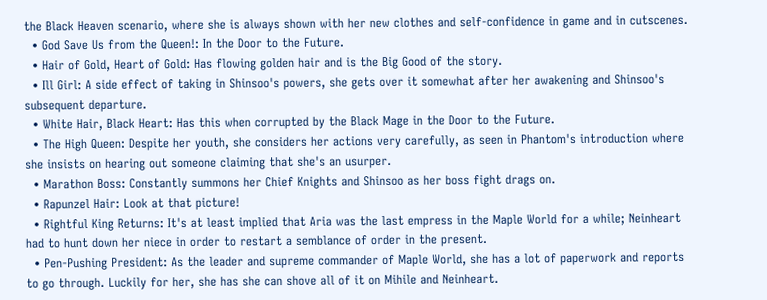the Black Heaven scenario, where she is always shown with her new clothes and self-confidence in game and in cutscenes.
  • God Save Us from the Queen!: In the Door to the Future.
  • Hair of Gold, Heart of Gold: Has flowing golden hair and is the Big Good of the story.
  • Ill Girl: A side effect of taking in Shinsoo's powers, she gets over it somewhat after her awakening and Shinsoo's subsequent departure.
  • White Hair, Black Heart: Has this when corrupted by the Black Mage in the Door to the Future.
  • The High Queen: Despite her youth, she considers her actions very carefully, as seen in Phantom's introduction where she insists on hearing out someone claiming that she's an usurper.
  • Marathon Boss: Constantly summons her Chief Knights and Shinsoo as her boss fight drags on.
  • Rapunzel Hair: Look at that picture!
  • Rightful King Returns: It's at least implied that Aria was the last empress in the Maple World for a while; Neinheart had to hunt down her niece in order to restart a semblance of order in the present.
  • Pen-Pushing President: As the leader and supreme commander of Maple World, she has a lot of paperwork and reports to go through. Luckily for her, she has she can shove all of it on Mihile and Neinheart.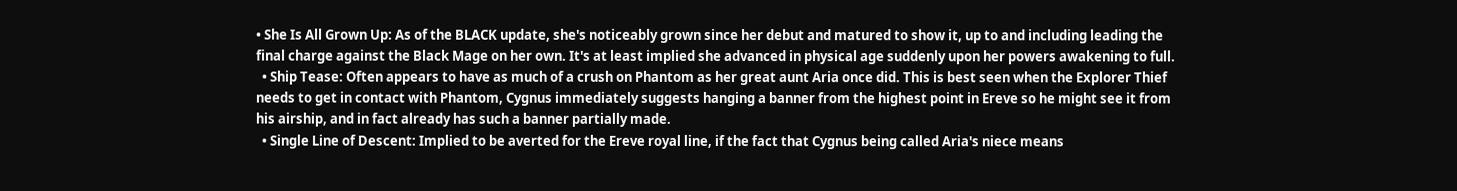• She Is All Grown Up: As of the BLACK update, she's noticeably grown since her debut and matured to show it, up to and including leading the final charge against the Black Mage on her own. It's at least implied she advanced in physical age suddenly upon her powers awakening to full.
  • Ship Tease: Often appears to have as much of a crush on Phantom as her great aunt Aria once did. This is best seen when the Explorer Thief needs to get in contact with Phantom, Cygnus immediately suggests hanging a banner from the highest point in Ereve so he might see it from his airship, and in fact already has such a banner partially made.
  • Single Line of Descent: Implied to be averted for the Ereve royal line, if the fact that Cygnus being called Aria's niece means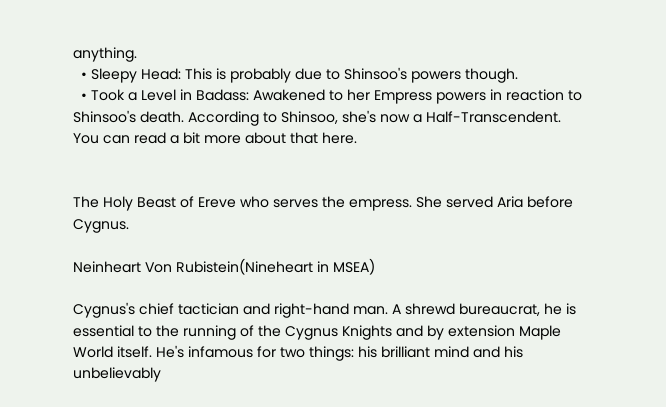anything.
  • Sleepy Head: This is probably due to Shinsoo's powers though.
  • Took a Level in Badass: Awakened to her Empress powers in reaction to Shinsoo's death. According to Shinsoo, she's now a Half-Transcendent. You can read a bit more about that here.


The Holy Beast of Ereve who serves the empress. She served Aria before Cygnus.

Neinheart Von Rubistein(Nineheart in MSEA)

Cygnus's chief tactician and right-hand man. A shrewd bureaucrat, he is essential to the running of the Cygnus Knights and by extension Maple World itself. He's infamous for two things: his brilliant mind and his unbelievably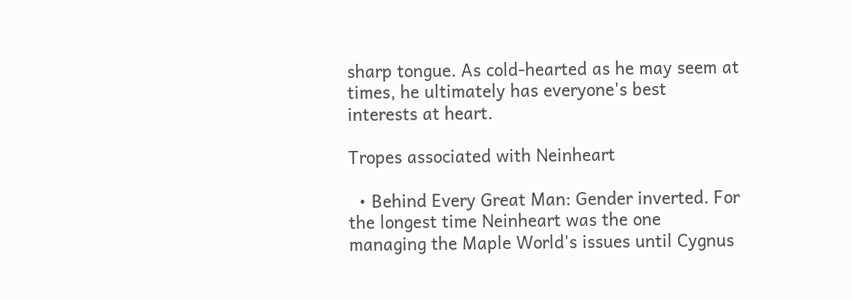sharp tongue. As cold-hearted as he may seem at times, he ultimately has everyone's best interests at heart.

Tropes associated with Neinheart

  • Behind Every Great Man: Gender inverted. For the longest time Neinheart was the one managing the Maple World's issues until Cygnus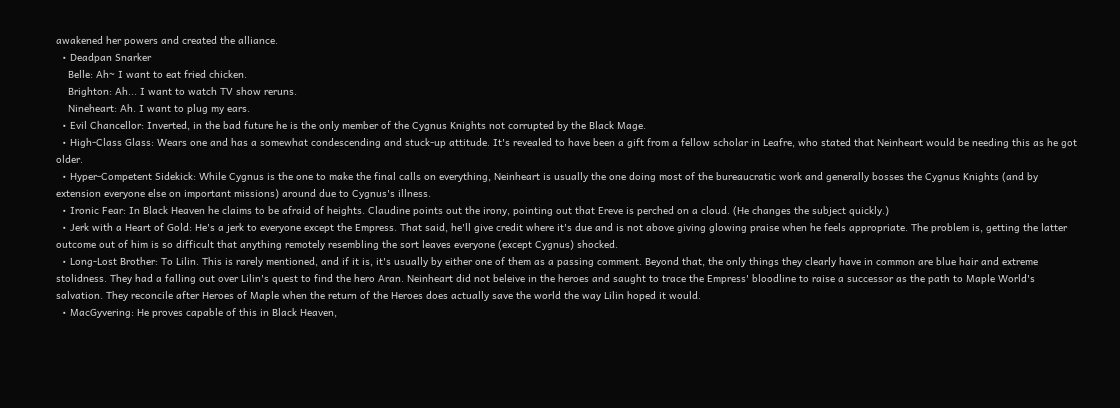awakened her powers and created the alliance.
  • Deadpan Snarker
    Belle: Ah~ I want to eat fried chicken.
    Brighton: Ah... I want to watch TV show reruns.
    Nineheart: Ah. I want to plug my ears.
  • Evil Chancellor: Inverted, in the bad future he is the only member of the Cygnus Knights not corrupted by the Black Mage.
  • High-Class Glass: Wears one and has a somewhat condescending and stuck-up attitude. It's revealed to have been a gift from a fellow scholar in Leafre, who stated that Neinheart would be needing this as he got older.
  • Hyper-Competent Sidekick: While Cygnus is the one to make the final calls on everything, Neinheart is usually the one doing most of the bureaucratic work and generally bosses the Cygnus Knights (and by extension everyone else on important missions) around due to Cygnus's illness.
  • Ironic Fear: In Black Heaven he claims to be afraid of heights. Claudine points out the irony, pointing out that Ereve is perched on a cloud. (He changes the subject quickly.)
  • Jerk with a Heart of Gold: He's a jerk to everyone except the Empress. That said, he'll give credit where it's due and is not above giving glowing praise when he feels appropriate. The problem is, getting the latter outcome out of him is so difficult that anything remotely resembling the sort leaves everyone (except Cygnus) shocked.
  • Long-Lost Brother: To Lilin. This is rarely mentioned, and if it is, it's usually by either one of them as a passing comment. Beyond that, the only things they clearly have in common are blue hair and extreme stolidness. They had a falling out over Lilin's quest to find the hero Aran. Neinheart did not beleive in the heroes and saught to trace the Empress' bloodline to raise a successor as the path to Maple World's salvation. They reconcile after Heroes of Maple when the return of the Heroes does actually save the world the way Lilin hoped it would.
  • MacGyvering: He proves capable of this in Black Heaven,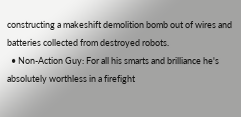constructing a makeshift demolition bomb out of wires and batteries collected from destroyed robots.
  • Non-Action Guy: For all his smarts and brilliance he's absolutely worthless in a firefight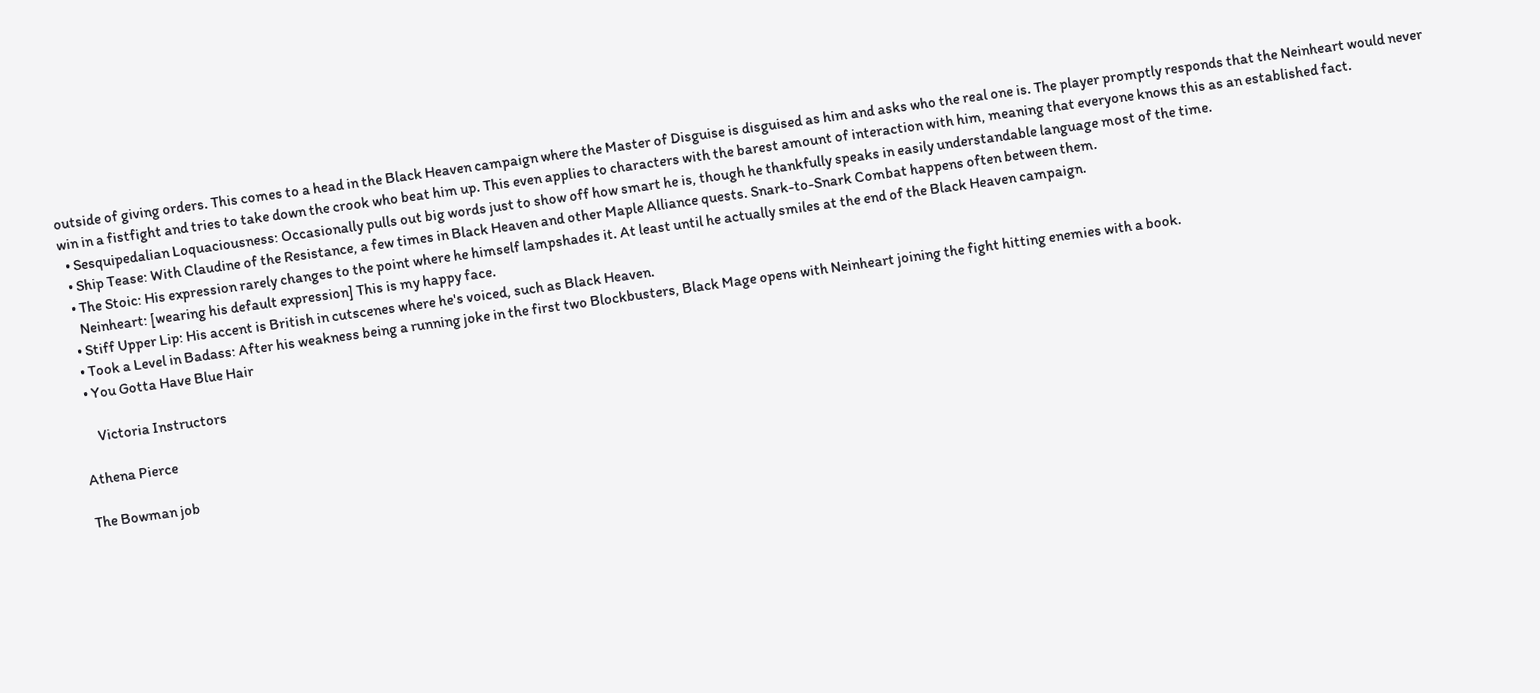outside of giving orders. This comes to a head in the Black Heaven campaign where the Master of Disguise is disguised as him and asks who the real one is. The player promptly responds that the Neinheart would never win in a fistfight and tries to take down the crook who beat him up. This even applies to characters with the barest amount of interaction with him, meaning that everyone knows this as an established fact.
  • Sesquipedalian Loquaciousness: Occasionally pulls out big words just to show off how smart he is, though he thankfully speaks in easily understandable language most of the time.
  • Ship Tease: With Claudine of the Resistance, a few times in Black Heaven and other Maple Alliance quests. Snark-to-Snark Combat happens often between them.
  • The Stoic: His expression rarely changes to the point where he himself lampshades it. At least until he actually smiles at the end of the Black Heaven campaign.
    Neinheart: [wearing his default expression] This is my happy face.
  • Stiff Upper Lip: His accent is British in cutscenes where he's voiced, such as Black Heaven.
  • Took a Level in Badass: After his weakness being a running joke in the first two Blockbusters, Black Mage opens with Neinheart joining the fight hitting enemies with a book.
  • You Gotta Have Blue Hair

     Victoria Instructors

Athena Pierce

The Bowman job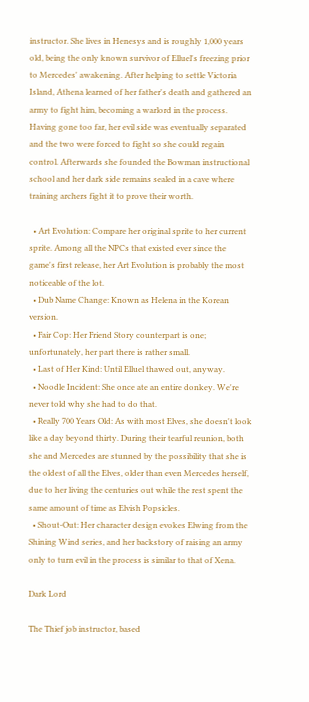instructor. She lives in Henesys and is roughly 1,000 years old, being the only known survivor of Elluel's freezing prior to Mercedes' awakening. After helping to settle Victoria Island, Athena learned of her father's death and gathered an army to fight him, becoming a warlord in the process. Having gone too far, her evil side was eventually separated and the two were forced to fight so she could regain control. Afterwards she founded the Bowman instructional school and her dark side remains sealed in a cave where training archers fight it to prove their worth.

  • Art Evolution: Compare her original sprite to her current sprite. Among all the NPCs that existed ever since the game's first release, her Art Evolution is probably the most noticeable of the lot.
  • Dub Name Change: Known as Helena in the Korean version.
  • Fair Cop: Her Friend Story counterpart is one; unfortunately, her part there is rather small.
  • Last of Her Kind: Until Elluel thawed out, anyway.
  • Noodle Incident: She once ate an entire donkey. We're never told why she had to do that.
  • Really 700 Years Old: As with most Elves, she doesn't look like a day beyond thirty. During their tearful reunion, both she and Mercedes are stunned by the possibility that she is the oldest of all the Elves, older than even Mercedes herself, due to her living the centuries out while the rest spent the same amount of time as Elvish Popsicles.
  • Shout-Out: Her character design evokes Elwing from the Shining Wind series, and her backstory of raising an army only to turn evil in the process is similar to that of Xena.

Dark Lord

The Thief job instructor, based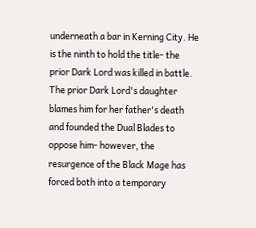underneath a bar in Kerning City. He is the ninth to hold the title- the prior Dark Lord was killed in battle. The prior Dark Lord's daughter blames him for her father's death and founded the Dual Blades to oppose him- however, the resurgence of the Black Mage has forced both into a temporary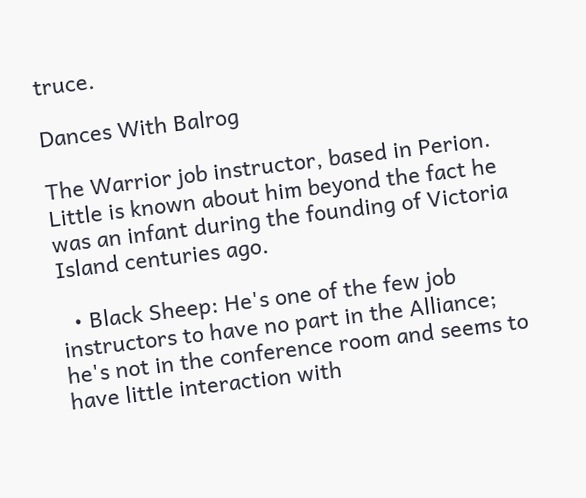truce.

Dances With Balrog

The Warrior job instructor, based in Perion. Little is known about him beyond the fact he was an infant during the founding of Victoria Island centuries ago.

  • Black Sheep: He's one of the few job instructors to have no part in the Alliance; he's not in the conference room and seems to have little interaction with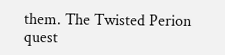them. The Twisted Perion quest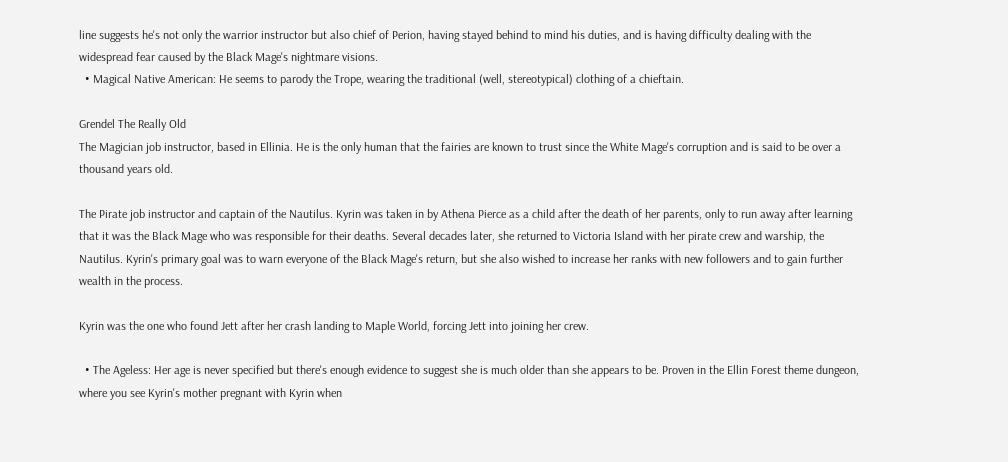line suggests he's not only the warrior instructor but also chief of Perion, having stayed behind to mind his duties, and is having difficulty dealing with the widespread fear caused by the Black Mage's nightmare visions.
  • Magical Native American: He seems to parody the Trope, wearing the traditional (well, stereotypical) clothing of a chieftain.

Grendel The Really Old
The Magician job instructor, based in Ellinia. He is the only human that the fairies are known to trust since the White Mage's corruption and is said to be over a thousand years old.

The Pirate job instructor and captain of the Nautilus. Kyrin was taken in by Athena Pierce as a child after the death of her parents, only to run away after learning that it was the Black Mage who was responsible for their deaths. Several decades later, she returned to Victoria Island with her pirate crew and warship, the Nautilus. Kyrin's primary goal was to warn everyone of the Black Mage's return, but she also wished to increase her ranks with new followers and to gain further wealth in the process.

Kyrin was the one who found Jett after her crash landing to Maple World, forcing Jett into joining her crew.

  • The Ageless: Her age is never specified but there's enough evidence to suggest she is much older than she appears to be. Proven in the Ellin Forest theme dungeon, where you see Kyrin's mother pregnant with Kyrin when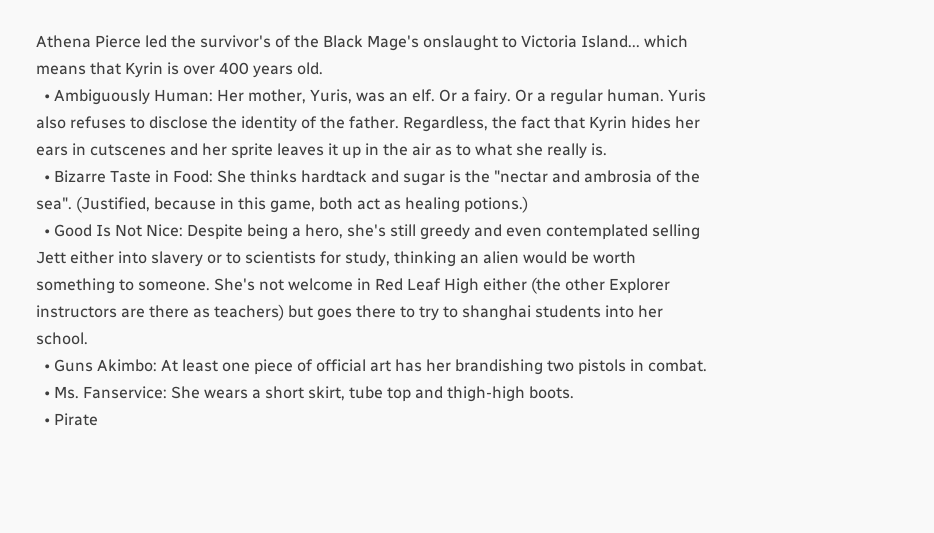Athena Pierce led the survivor's of the Black Mage's onslaught to Victoria Island... which means that Kyrin is over 400 years old.
  • Ambiguously Human: Her mother, Yuris, was an elf. Or a fairy. Or a regular human. Yuris also refuses to disclose the identity of the father. Regardless, the fact that Kyrin hides her ears in cutscenes and her sprite leaves it up in the air as to what she really is.
  • Bizarre Taste in Food: She thinks hardtack and sugar is the "nectar and ambrosia of the sea". (Justified, because in this game, both act as healing potions.)
  • Good Is Not Nice: Despite being a hero, she's still greedy and even contemplated selling Jett either into slavery or to scientists for study, thinking an alien would be worth something to someone. She's not welcome in Red Leaf High either (the other Explorer instructors are there as teachers) but goes there to try to shanghai students into her school.
  • Guns Akimbo: At least one piece of official art has her brandishing two pistols in combat.
  • Ms. Fanservice: She wears a short skirt, tube top and thigh-high boots.
  • Pirate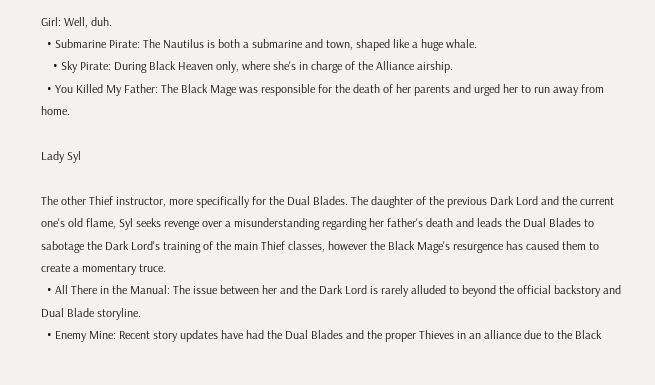Girl: Well, duh.
  • Submarine Pirate: The Nautilus is both a submarine and town, shaped like a huge whale.
    • Sky Pirate: During Black Heaven only, where she's in charge of the Alliance airship.
  • You Killed My Father: The Black Mage was responsible for the death of her parents and urged her to run away from home.

Lady Syl

The other Thief instructor, more specifically for the Dual Blades. The daughter of the previous Dark Lord and the current one's old flame, Syl seeks revenge over a misunderstanding regarding her father's death and leads the Dual Blades to sabotage the Dark Lord's training of the main Thief classes, however the Black Mage's resurgence has caused them to create a momentary truce.
  • All There in the Manual: The issue between her and the Dark Lord is rarely alluded to beyond the official backstory and Dual Blade storyline.
  • Enemy Mine: Recent story updates have had the Dual Blades and the proper Thieves in an alliance due to the Black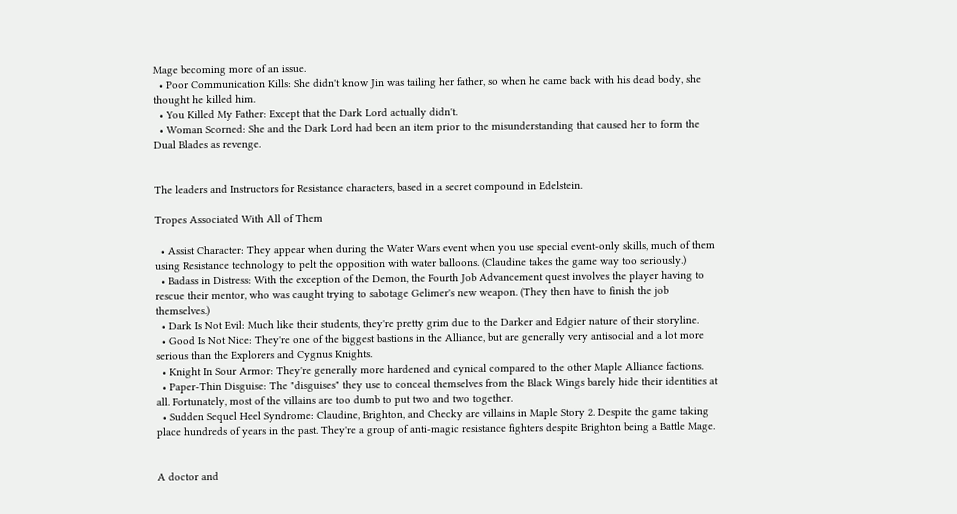Mage becoming more of an issue.
  • Poor Communication Kills: She didn't know Jin was tailing her father, so when he came back with his dead body, she thought he killed him.
  • You Killed My Father: Except that the Dark Lord actually didn't.
  • Woman Scorned: She and the Dark Lord had been an item prior to the misunderstanding that caused her to form the Dual Blades as revenge.


The leaders and Instructors for Resistance characters, based in a secret compound in Edelstein.

Tropes Associated With All of Them

  • Assist Character: They appear when during the Water Wars event when you use special event-only skills, much of them using Resistance technology to pelt the opposition with water balloons. (Claudine takes the game way too seriously.)
  • Badass in Distress: With the exception of the Demon, the Fourth Job Advancement quest involves the player having to rescue their mentor, who was caught trying to sabotage Gelimer's new weapon. (They then have to finish the job themselves.)
  • Dark Is Not Evil: Much like their students, they're pretty grim due to the Darker and Edgier nature of their storyline.
  • Good Is Not Nice: They're one of the biggest bastions in the Alliance, but are generally very antisocial and a lot more serious than the Explorers and Cygnus Knights.
  • Knight In Sour Armor: They're generally more hardened and cynical compared to the other Maple Alliance factions.
  • Paper-Thin Disguise: The "disguises" they use to conceal themselves from the Black Wings barely hide their identities at all. Fortunately, most of the villains are too dumb to put two and two together.
  • Sudden Sequel Heel Syndrome: Claudine, Brighton, and Checky are villains in Maple Story 2. Despite the game taking place hundreds of years in the past. They're a group of anti-magic resistance fighters despite Brighton being a Battle Mage.


A doctor and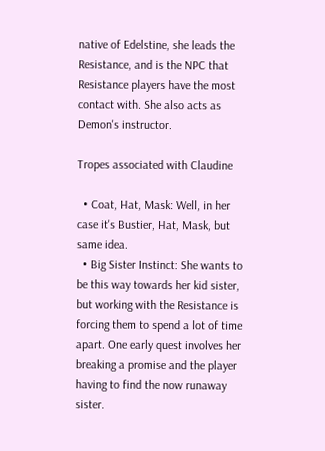native of Edelstine, she leads the Resistance, and is the NPC that Resistance players have the most contact with. She also acts as Demon's instructor.

Tropes associated with Claudine

  • Coat, Hat, Mask: Well, in her case it's Bustier, Hat, Mask, but same idea.
  • Big Sister Instinct: She wants to be this way towards her kid sister, but working with the Resistance is forcing them to spend a lot of time apart. One early quest involves her breaking a promise and the player having to find the now runaway sister.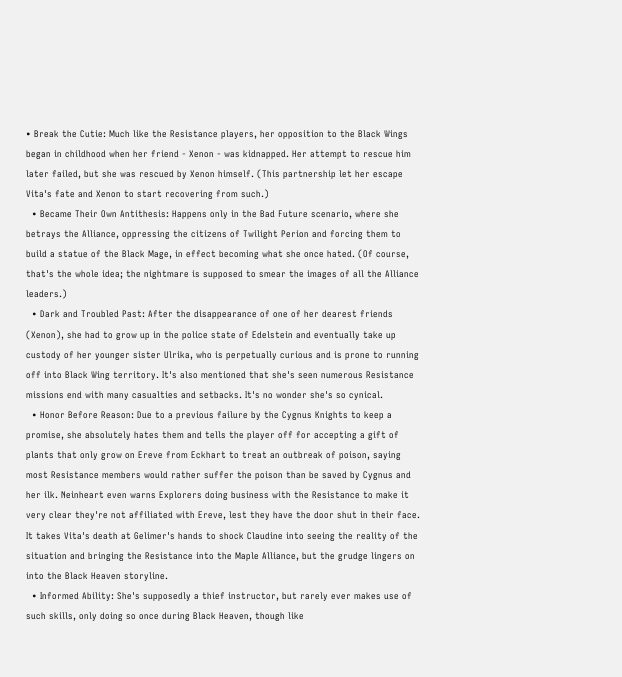• Break the Cutie: Much like the Resistance players, her opposition to the Black Wings began in childhood when her friend - Xenon - was kidnapped. Her attempt to rescue him later failed, but she was rescued by Xenon himself. (This partnership let her escape Vita's fate and Xenon to start recovering from such.)
  • Became Their Own Antithesis: Happens only in the Bad Future scenario, where she betrays the Alliance, oppressing the citizens of Twilight Perion and forcing them to build a statue of the Black Mage, in effect becoming what she once hated. (Of course, that's the whole idea; the nightmare is supposed to smear the images of all the Alliance leaders.)
  • Dark and Troubled Past: After the disappearance of one of her dearest friends (Xenon), she had to grow up in the police state of Edelstein and eventually take up custody of her younger sister Ulrika, who is perpetually curious and is prone to running off into Black Wing territory. It's also mentioned that she's seen numerous Resistance missions end with many casualties and setbacks. It's no wonder she's so cynical.
  • Honor Before Reason: Due to a previous failure by the Cygnus Knights to keep a promise, she absolutely hates them and tells the player off for accepting a gift of plants that only grow on Ereve from Eckhart to treat an outbreak of poison, saying most Resistance members would rather suffer the poison than be saved by Cygnus and her ilk. Neinheart even warns Explorers doing business with the Resistance to make it very clear they're not affiliated with Ereve, lest they have the door shut in their face. It takes Vita's death at Gelimer's hands to shock Claudine into seeing the reality of the situation and bringing the Resistance into the Maple Alliance, but the grudge lingers on into the Black Heaven storyline.
  • Informed Ability: She's supposedly a thief instructor, but rarely ever makes use of such skills, only doing so once during Black Heaven, though like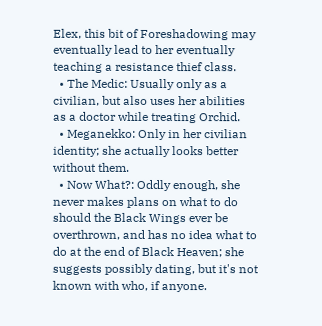Elex, this bit of Foreshadowing may eventually lead to her eventually teaching a resistance thief class.
  • The Medic: Usually only as a civilian, but also uses her abilities as a doctor while treating Orchid.
  • Meganekko: Only in her civilian identity; she actually looks better without them.
  • Now What?: Oddly enough, she never makes plans on what to do should the Black Wings ever be overthrown, and has no idea what to do at the end of Black Heaven; she suggests possibly dating, but it's not known with who, if anyone.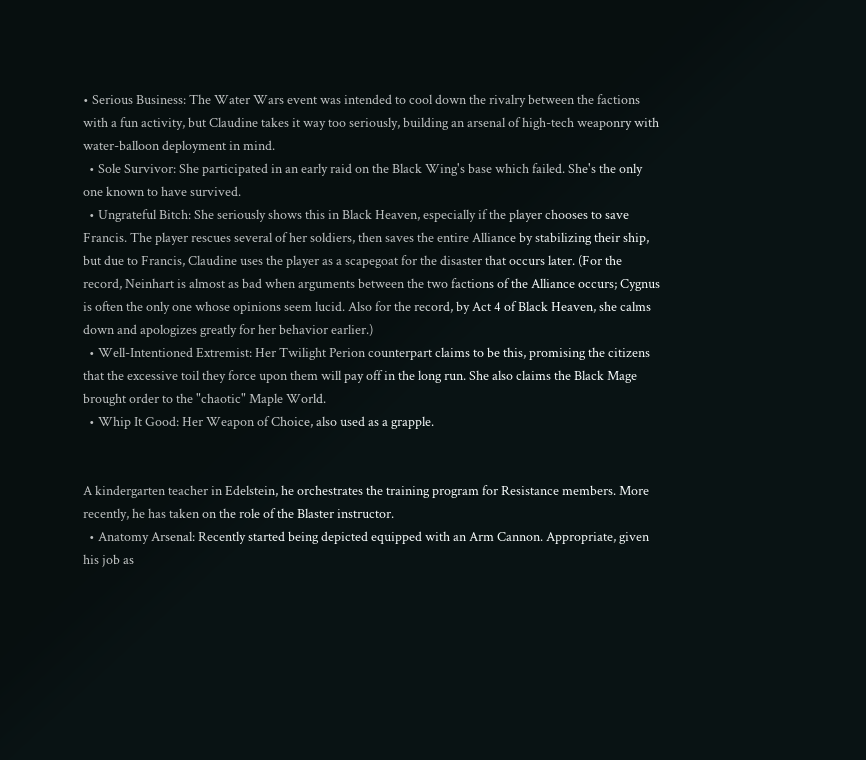• Serious Business: The Water Wars event was intended to cool down the rivalry between the factions with a fun activity, but Claudine takes it way too seriously, building an arsenal of high-tech weaponry with water-balloon deployment in mind.
  • Sole Survivor: She participated in an early raid on the Black Wing's base which failed. She's the only one known to have survived.
  • Ungrateful Bitch: She seriously shows this in Black Heaven, especially if the player chooses to save Francis. The player rescues several of her soldiers, then saves the entire Alliance by stabilizing their ship, but due to Francis, Claudine uses the player as a scapegoat for the disaster that occurs later. (For the record, Neinhart is almost as bad when arguments between the two factions of the Alliance occurs; Cygnus is often the only one whose opinions seem lucid. Also for the record, by Act 4 of Black Heaven, she calms down and apologizes greatly for her behavior earlier.)
  • Well-Intentioned Extremist: Her Twilight Perion counterpart claims to be this, promising the citizens that the excessive toil they force upon them will pay off in the long run. She also claims the Black Mage brought order to the "chaotic" Maple World.
  • Whip It Good: Her Weapon of Choice, also used as a grapple.


A kindergarten teacher in Edelstein, he orchestrates the training program for Resistance members. More recently, he has taken on the role of the Blaster instructor.
  • Anatomy Arsenal: Recently started being depicted equipped with an Arm Cannon. Appropriate, given his job as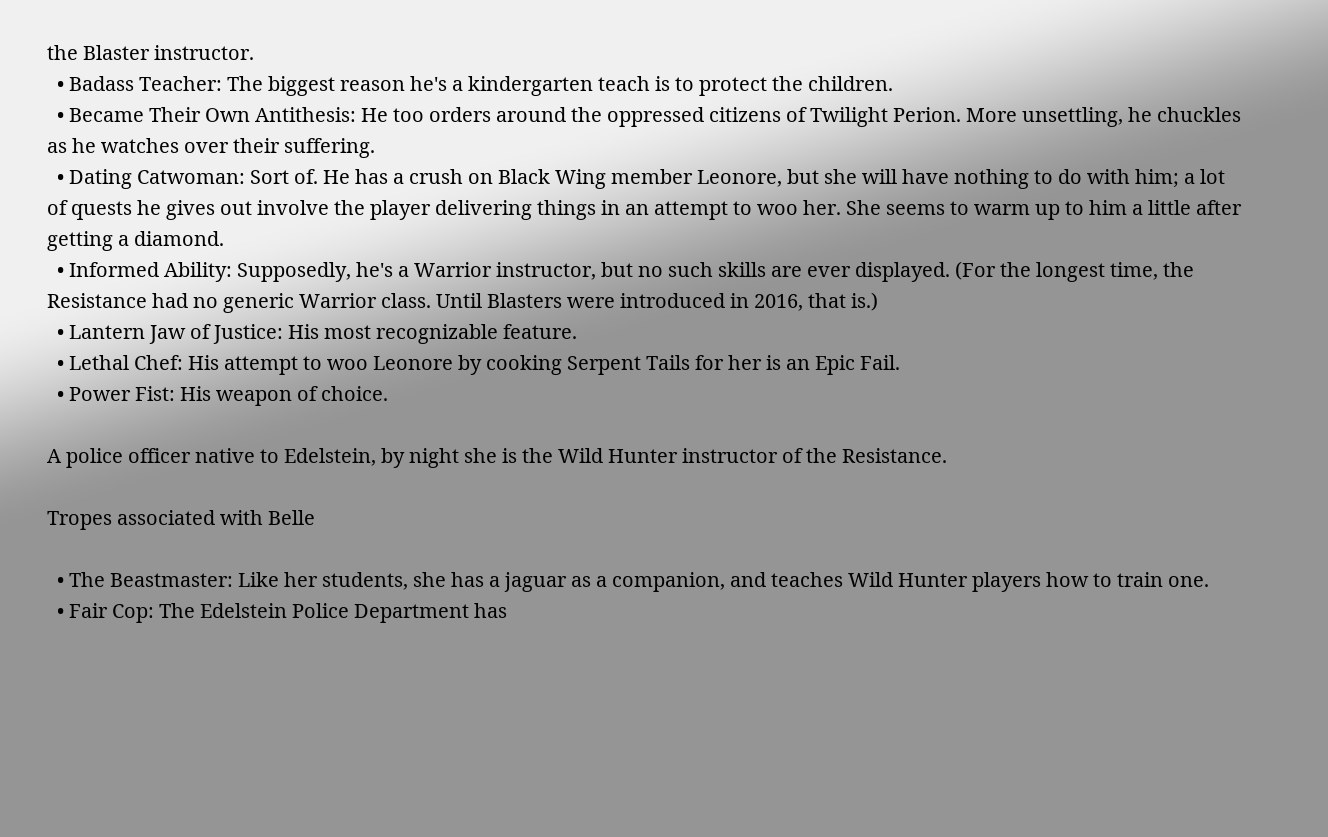the Blaster instructor.
  • Badass Teacher: The biggest reason he's a kindergarten teach is to protect the children.
  • Became Their Own Antithesis: He too orders around the oppressed citizens of Twilight Perion. More unsettling, he chuckles as he watches over their suffering.
  • Dating Catwoman: Sort of. He has a crush on Black Wing member Leonore, but she will have nothing to do with him; a lot of quests he gives out involve the player delivering things in an attempt to woo her. She seems to warm up to him a little after getting a diamond.
  • Informed Ability: Supposedly, he's a Warrior instructor, but no such skills are ever displayed. (For the longest time, the Resistance had no generic Warrior class. Until Blasters were introduced in 2016, that is.)
  • Lantern Jaw of Justice: His most recognizable feature.
  • Lethal Chef: His attempt to woo Leonore by cooking Serpent Tails for her is an Epic Fail.
  • Power Fist: His weapon of choice.

A police officer native to Edelstein, by night she is the Wild Hunter instructor of the Resistance.

Tropes associated with Belle

  • The Beastmaster: Like her students, she has a jaguar as a companion, and teaches Wild Hunter players how to train one.
  • Fair Cop: The Edelstein Police Department has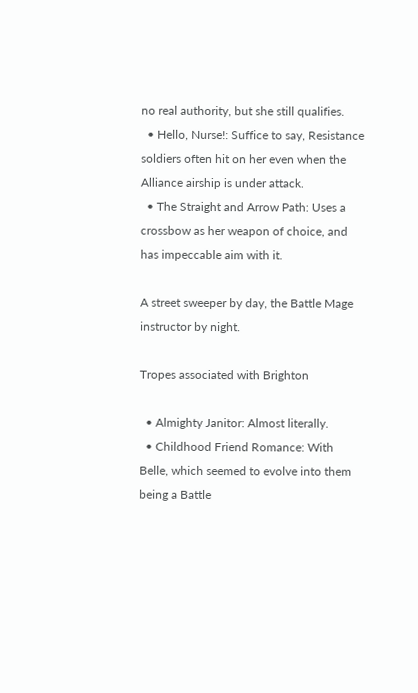no real authority, but she still qualifies.
  • Hello, Nurse!: Suffice to say, Resistance soldiers often hit on her even when the Alliance airship is under attack.
  • The Straight and Arrow Path: Uses a crossbow as her weapon of choice, and has impeccable aim with it.

A street sweeper by day, the Battle Mage instructor by night.

Tropes associated with Brighton

  • Almighty Janitor: Almost literally.
  • Childhood Friend Romance: With Belle, which seemed to evolve into them being a Battle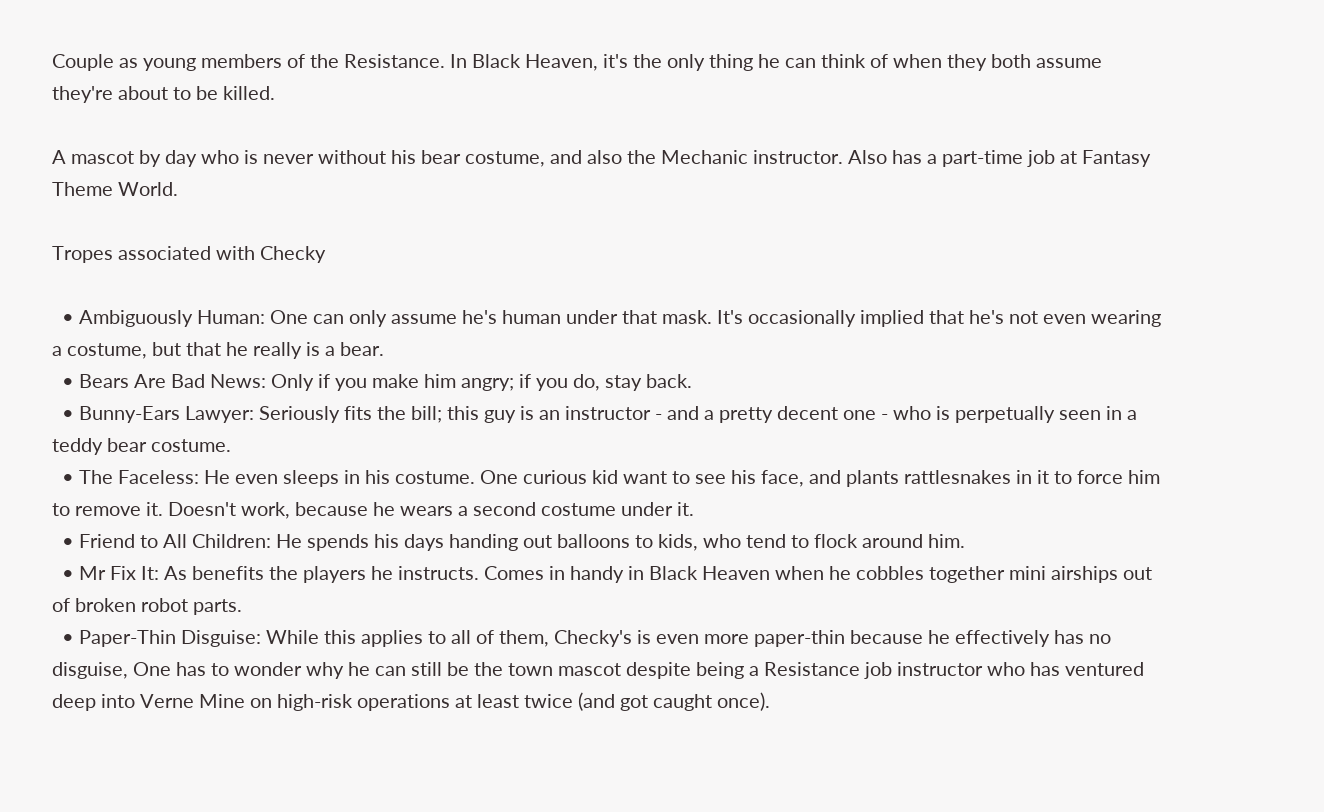Couple as young members of the Resistance. In Black Heaven, it's the only thing he can think of when they both assume they're about to be killed.

A mascot by day who is never without his bear costume, and also the Mechanic instructor. Also has a part-time job at Fantasy Theme World.

Tropes associated with Checky

  • Ambiguously Human: One can only assume he's human under that mask. It's occasionally implied that he's not even wearing a costume, but that he really is a bear.
  • Bears Are Bad News: Only if you make him angry; if you do, stay back.
  • Bunny-Ears Lawyer: Seriously fits the bill; this guy is an instructor - and a pretty decent one - who is perpetually seen in a teddy bear costume.
  • The Faceless: He even sleeps in his costume. One curious kid want to see his face, and plants rattlesnakes in it to force him to remove it. Doesn't work, because he wears a second costume under it.
  • Friend to All Children: He spends his days handing out balloons to kids, who tend to flock around him.
  • Mr Fix It: As benefits the players he instructs. Comes in handy in Black Heaven when he cobbles together mini airships out of broken robot parts.
  • Paper-Thin Disguise: While this applies to all of them, Checky's is even more paper-thin because he effectively has no disguise, One has to wonder why he can still be the town mascot despite being a Resistance job instructor who has ventured deep into Verne Mine on high-risk operations at least twice (and got caught once).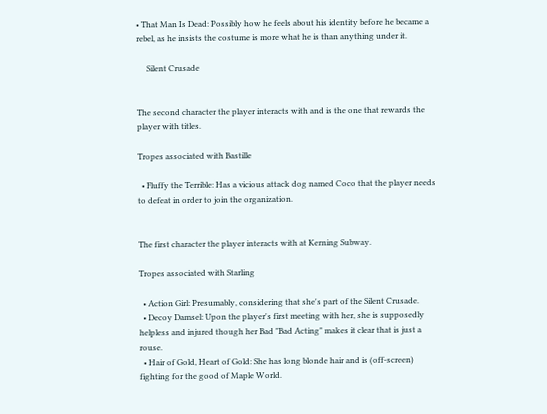• That Man Is Dead: Possibly how he feels about his identity before he became a rebel, as he insists the costume is more what he is than anything under it.

     Silent Crusade


The second character the player interacts with and is the one that rewards the player with titles.

Tropes associated with Bastille

  • Fluffy the Terrible: Has a vicious attack dog named Coco that the player needs to defeat in order to join the organization.


The first character the player interacts with at Kerning Subway.

Tropes associated with Starling

  • Action Girl: Presumably, considering that she's part of the Silent Crusade.
  • Decoy Damsel: Upon the player's first meeting with her, she is supposedly helpless and injured though her Bad "Bad Acting" makes it clear that is just a rouse.
  • Hair of Gold, Heart of Gold: She has long blonde hair and is (off-screen) fighting for the good of Maple World.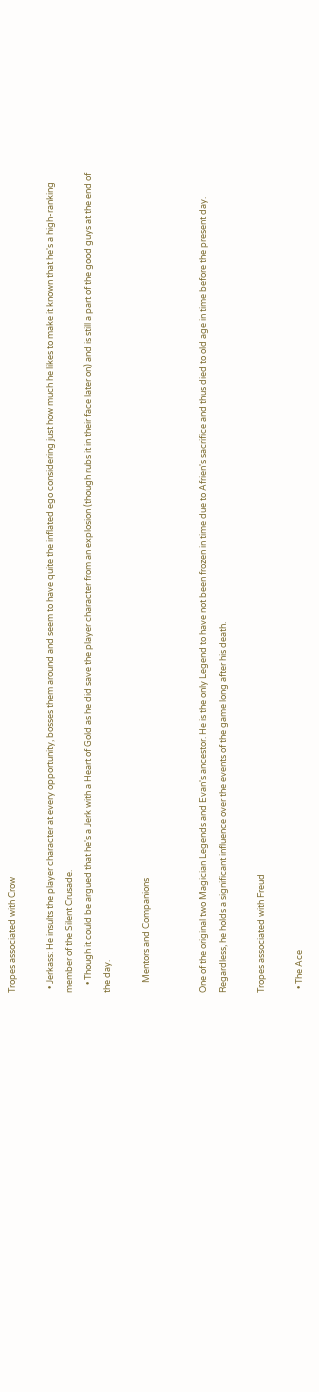Tropes associated with Crow

  • Jerkass: He insults the player character at every opportunity, bosses them around and seem to have quite the inflated ego considering just how much he likes to make it known that he's a high-ranking member of the Silent Crusade.
    • Though it could be argued that he's a Jerk with a Heart of Gold as he did save the player character from an explosion (though rubs it in their face later on) and is still a part of the good guys at the end of the day.

     Mentors and Companions


One of the original two Magician Legends and Evan's ancestor. He is the only Legend to have not been frozen in time due to Afrien's sacrifice and thus died to old age in time before the present day. Regardless, he holds a significant influence over the events of the game long after his death.

Tropes associated with Freud

  • The Ace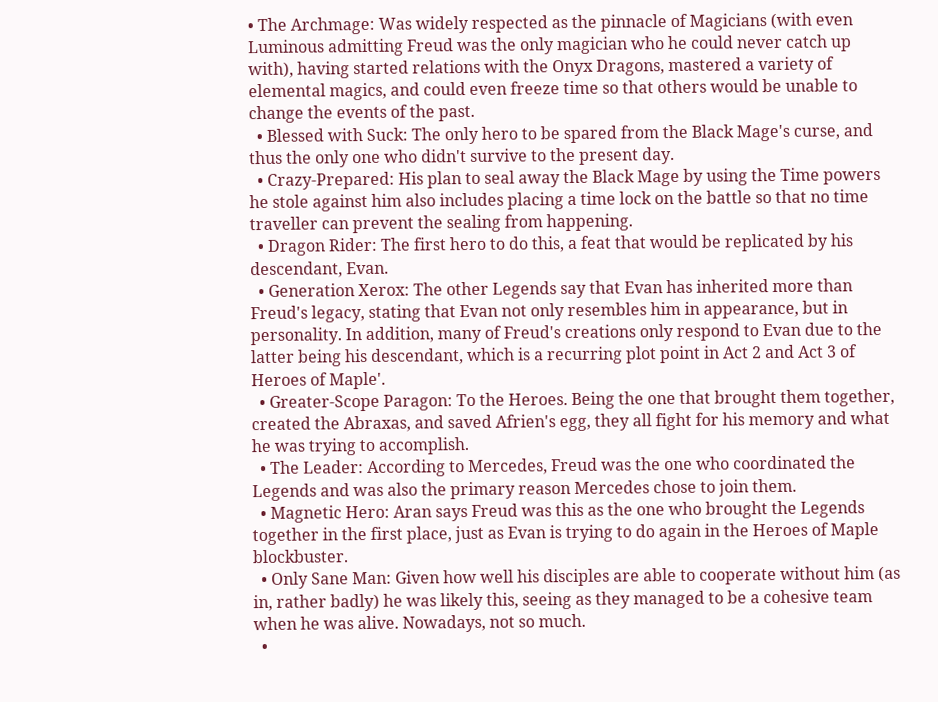• The Archmage: Was widely respected as the pinnacle of Magicians (with even Luminous admitting Freud was the only magician who he could never catch up with), having started relations with the Onyx Dragons, mastered a variety of elemental magics, and could even freeze time so that others would be unable to change the events of the past.
  • Blessed with Suck: The only hero to be spared from the Black Mage's curse, and thus the only one who didn't survive to the present day.
  • Crazy-Prepared: His plan to seal away the Black Mage by using the Time powers he stole against him also includes placing a time lock on the battle so that no time traveller can prevent the sealing from happening.
  • Dragon Rider: The first hero to do this, a feat that would be replicated by his descendant, Evan.
  • Generation Xerox: The other Legends say that Evan has inherited more than Freud's legacy, stating that Evan not only resembles him in appearance, but in personality. In addition, many of Freud's creations only respond to Evan due to the latter being his descendant, which is a recurring plot point in Act 2 and Act 3 of Heroes of Maple'.
  • Greater-Scope Paragon: To the Heroes. Being the one that brought them together, created the Abraxas, and saved Afrien's egg, they all fight for his memory and what he was trying to accomplish.
  • The Leader: According to Mercedes, Freud was the one who coordinated the Legends and was also the primary reason Mercedes chose to join them.
  • Magnetic Hero: Aran says Freud was this as the one who brought the Legends together in the first place, just as Evan is trying to do again in the Heroes of Maple blockbuster.
  • Only Sane Man: Given how well his disciples are able to cooperate without him (as in, rather badly) he was likely this, seeing as they managed to be a cohesive team when he was alive. Nowadays, not so much.
  •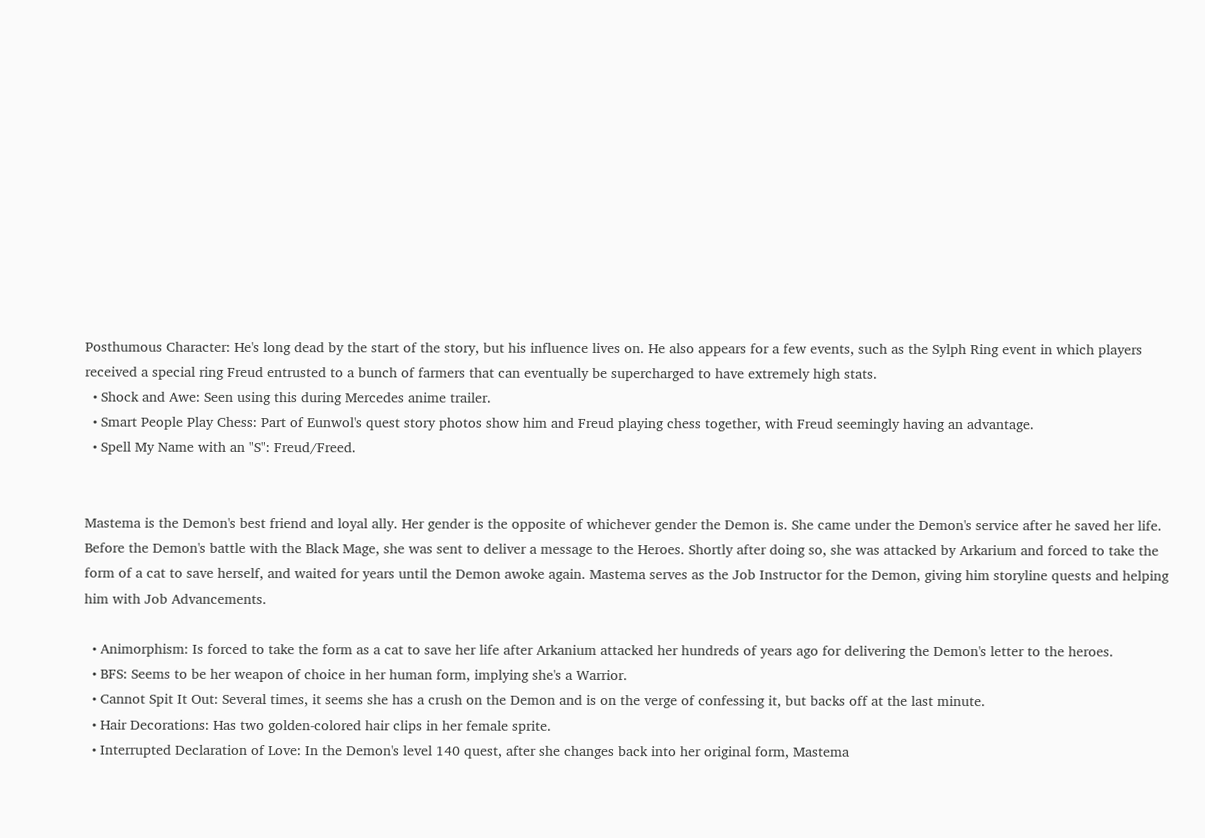Posthumous Character: He's long dead by the start of the story, but his influence lives on. He also appears for a few events, such as the Sylph Ring event in which players received a special ring Freud entrusted to a bunch of farmers that can eventually be supercharged to have extremely high stats.
  • Shock and Awe: Seen using this during Mercedes anime trailer.
  • Smart People Play Chess: Part of Eunwol's quest story photos show him and Freud playing chess together, with Freud seemingly having an advantage.
  • Spell My Name with an "S": Freud/Freed.


Mastema is the Demon's best friend and loyal ally. Her gender is the opposite of whichever gender the Demon is. She came under the Demon's service after he saved her life. Before the Demon's battle with the Black Mage, she was sent to deliver a message to the Heroes. Shortly after doing so, she was attacked by Arkarium and forced to take the form of a cat to save herself, and waited for years until the Demon awoke again. Mastema serves as the Job Instructor for the Demon, giving him storyline quests and helping him with Job Advancements.

  • Animorphism: Is forced to take the form as a cat to save her life after Arkanium attacked her hundreds of years ago for delivering the Demon's letter to the heroes.
  • BFS: Seems to be her weapon of choice in her human form, implying she's a Warrior.
  • Cannot Spit It Out: Several times, it seems she has a crush on the Demon and is on the verge of confessing it, but backs off at the last minute.
  • Hair Decorations: Has two golden-colored hair clips in her female sprite.
  • Interrupted Declaration of Love: In the Demon's level 140 quest, after she changes back into her original form, Mastema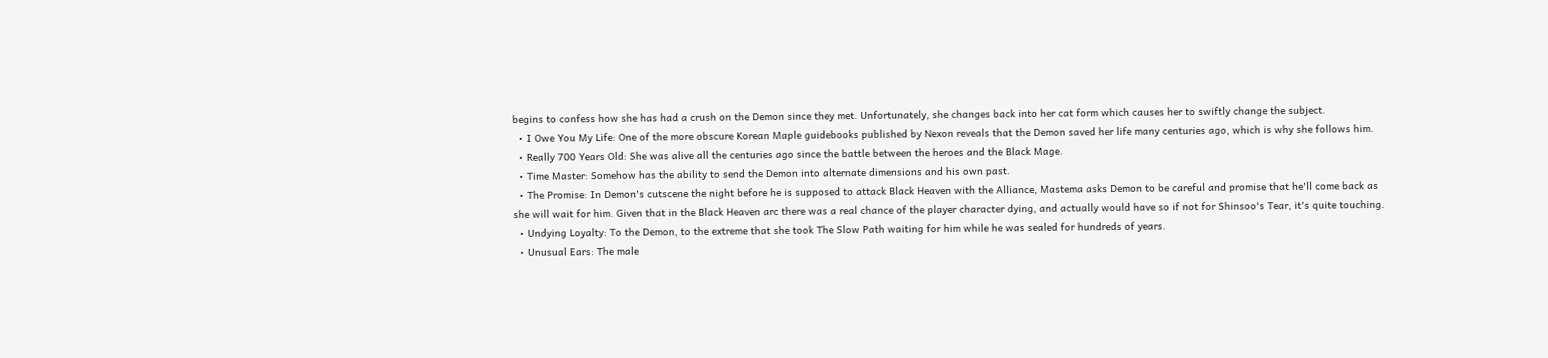begins to confess how she has had a crush on the Demon since they met. Unfortunately, she changes back into her cat form which causes her to swiftly change the subject.
  • I Owe You My Life: One of the more obscure Korean Maple guidebooks published by Nexon reveals that the Demon saved her life many centuries ago, which is why she follows him.
  • Really 700 Years Old: She was alive all the centuries ago since the battle between the heroes and the Black Mage.
  • Time Master: Somehow has the ability to send the Demon into alternate dimensions and his own past.
  • The Promise: In Demon's cutscene the night before he is supposed to attack Black Heaven with the Alliance, Mastema asks Demon to be careful and promise that he'll come back as she will wait for him. Given that in the Black Heaven arc there was a real chance of the player character dying, and actually would have so if not for Shinsoo's Tear, it's quite touching.
  • Undying Loyalty: To the Demon, to the extreme that she took The Slow Path waiting for him while he was sealed for hundreds of years.
  • Unusual Ears: The male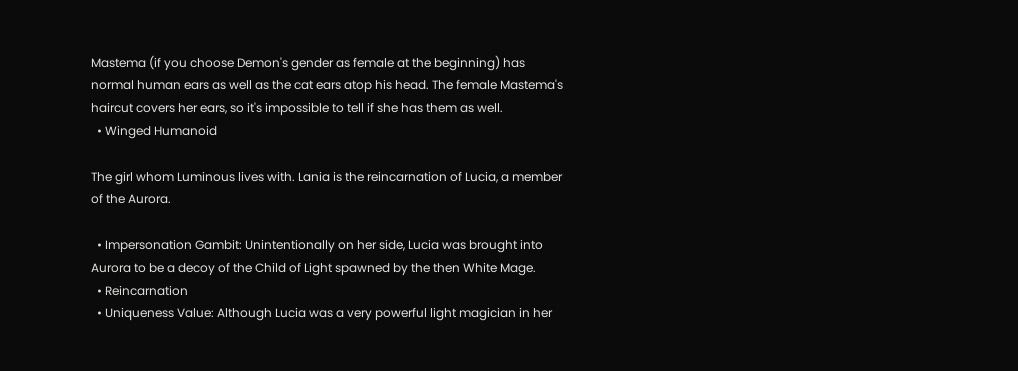Mastema (if you choose Demon's gender as female at the beginning) has normal human ears as well as the cat ears atop his head. The female Mastema's haircut covers her ears, so it's impossible to tell if she has them as well.
  • Winged Humanoid

The girl whom Luminous lives with. Lania is the reincarnation of Lucia, a member of the Aurora.

  • Impersonation Gambit: Unintentionally on her side, Lucia was brought into Aurora to be a decoy of the Child of Light spawned by the then White Mage.
  • Reincarnation
  • Uniqueness Value: Although Lucia was a very powerful light magician in her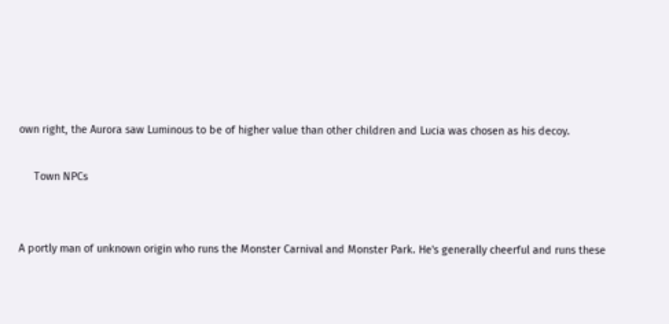own right, the Aurora saw Luminous to be of higher value than other children and Lucia was chosen as his decoy.

     Town NPCs


A portly man of unknown origin who runs the Monster Carnival and Monster Park. He's generally cheerful and runs these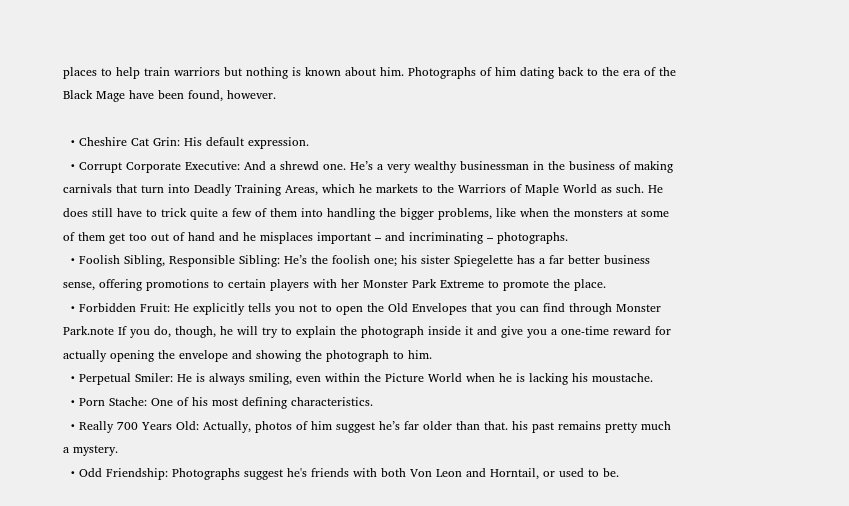places to help train warriors but nothing is known about him. Photographs of him dating back to the era of the Black Mage have been found, however.

  • Cheshire Cat Grin: His default expression.
  • Corrupt Corporate Executive: And a shrewd one. He’s a very wealthy businessman in the business of making carnivals that turn into Deadly Training Areas, which he markets to the Warriors of Maple World as such. He does still have to trick quite a few of them into handling the bigger problems, like when the monsters at some of them get too out of hand and he misplaces important – and incriminating – photographs.
  • Foolish Sibling, Responsible Sibling: He’s the foolish one; his sister Spiegelette has a far better business sense, offering promotions to certain players with her Monster Park Extreme to promote the place.
  • Forbidden Fruit: He explicitly tells you not to open the Old Envelopes that you can find through Monster Park.note If you do, though, he will try to explain the photograph inside it and give you a one-time reward for actually opening the envelope and showing the photograph to him.
  • Perpetual Smiler: He is always smiling, even within the Picture World when he is lacking his moustache.
  • Porn Stache: One of his most defining characteristics.
  • Really 700 Years Old: Actually, photos of him suggest he’s far older than that. his past remains pretty much a mystery.
  • Odd Friendship: Photographs suggest he's friends with both Von Leon and Horntail, or used to be.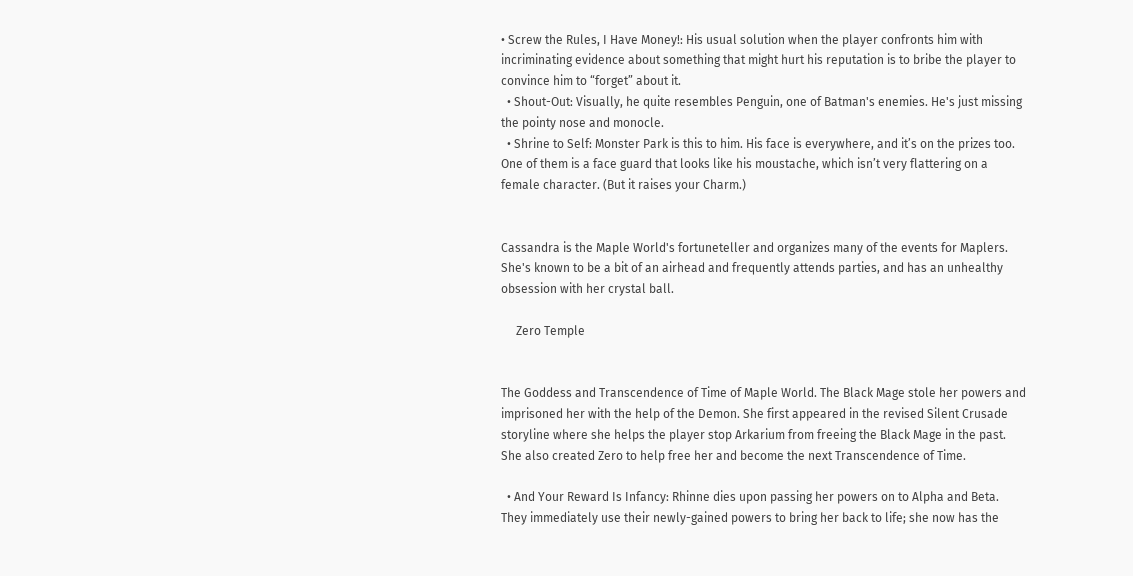• Screw the Rules, I Have Money!: His usual solution when the player confronts him with incriminating evidence about something that might hurt his reputation is to bribe the player to convince him to “forget” about it.
  • Shout-Out: Visually, he quite resembles Penguin, one of Batman's enemies. He's just missing the pointy nose and monocle.
  • Shrine to Self: Monster Park is this to him. His face is everywhere, and it’s on the prizes too. One of them is a face guard that looks like his moustache, which isn’t very flattering on a female character. (But it raises your Charm.)


Cassandra is the Maple World's fortuneteller and organizes many of the events for Maplers. She's known to be a bit of an airhead and frequently attends parties, and has an unhealthy obsession with her crystal ball.

     Zero Temple


The Goddess and Transcendence of Time of Maple World. The Black Mage stole her powers and imprisoned her with the help of the Demon. She first appeared in the revised Silent Crusade storyline where she helps the player stop Arkarium from freeing the Black Mage in the past. She also created Zero to help free her and become the next Transcendence of Time.

  • And Your Reward Is Infancy: Rhinne dies upon passing her powers on to Alpha and Beta. They immediately use their newly-gained powers to bring her back to life; she now has the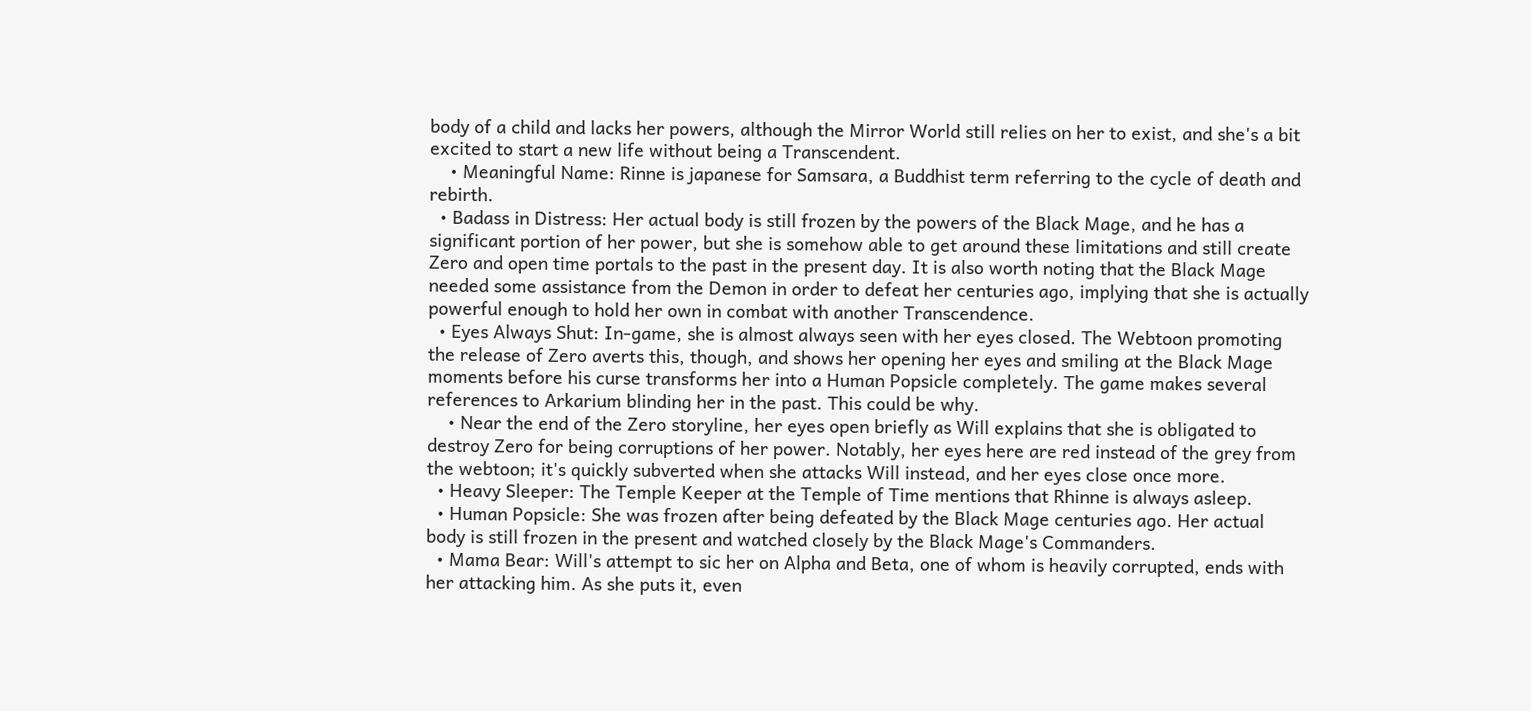body of a child and lacks her powers, although the Mirror World still relies on her to exist, and she's a bit excited to start a new life without being a Transcendent.
    • Meaningful Name: Rinne is japanese for Samsara, a Buddhist term referring to the cycle of death and rebirth.
  • Badass in Distress: Her actual body is still frozen by the powers of the Black Mage, and he has a significant portion of her power, but she is somehow able to get around these limitations and still create Zero and open time portals to the past in the present day. It is also worth noting that the Black Mage needed some assistance from the Demon in order to defeat her centuries ago, implying that she is actually powerful enough to hold her own in combat with another Transcendence.
  • Eyes Always Shut: In-game, she is almost always seen with her eyes closed. The Webtoon promoting the release of Zero averts this, though, and shows her opening her eyes and smiling at the Black Mage moments before his curse transforms her into a Human Popsicle completely. The game makes several references to Arkarium blinding her in the past. This could be why.
    • Near the end of the Zero storyline, her eyes open briefly as Will explains that she is obligated to destroy Zero for being corruptions of her power. Notably, her eyes here are red instead of the grey from the webtoon; it's quickly subverted when she attacks Will instead, and her eyes close once more.
  • Heavy Sleeper: The Temple Keeper at the Temple of Time mentions that Rhinne is always asleep.
  • Human Popsicle: She was frozen after being defeated by the Black Mage centuries ago. Her actual body is still frozen in the present and watched closely by the Black Mage's Commanders.
  • Mama Bear: Will's attempt to sic her on Alpha and Beta, one of whom is heavily corrupted, ends with her attacking him. As she puts it, even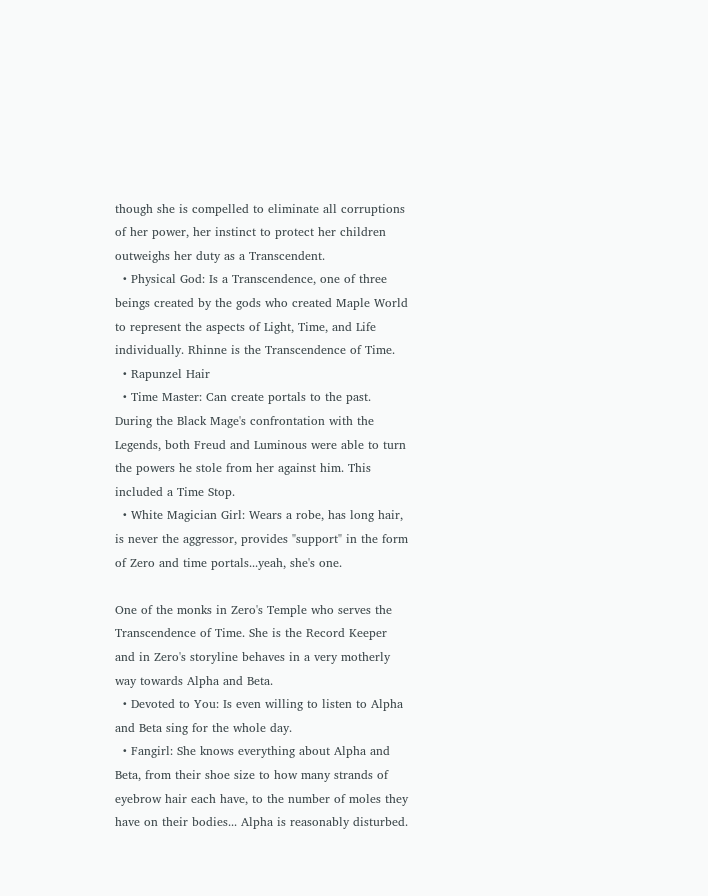though she is compelled to eliminate all corruptions of her power, her instinct to protect her children outweighs her duty as a Transcendent.
  • Physical God: Is a Transcendence, one of three beings created by the gods who created Maple World to represent the aspects of Light, Time, and Life individually. Rhinne is the Transcendence of Time.
  • Rapunzel Hair
  • Time Master: Can create portals to the past. During the Black Mage's confrontation with the Legends, both Freud and Luminous were able to turn the powers he stole from her against him. This included a Time Stop.
  • White Magician Girl: Wears a robe, has long hair, is never the aggressor, provides "support" in the form of Zero and time portals...yeah, she's one.

One of the monks in Zero's Temple who serves the Transcendence of Time. She is the Record Keeper and in Zero's storyline behaves in a very motherly way towards Alpha and Beta.
  • Devoted to You: Is even willing to listen to Alpha and Beta sing for the whole day.
  • Fangirl: She knows everything about Alpha and Beta, from their shoe size to how many strands of eyebrow hair each have, to the number of moles they have on their bodies... Alpha is reasonably disturbed.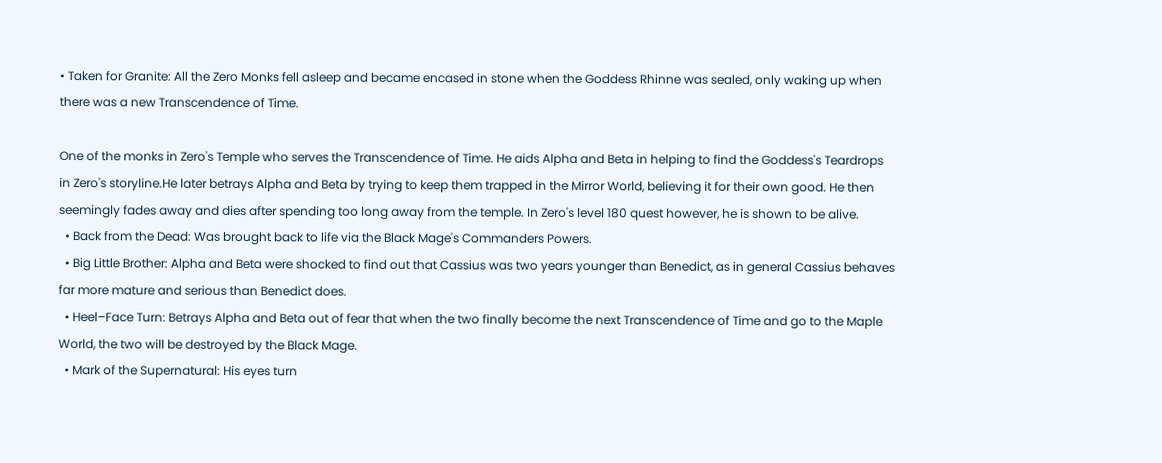• Taken for Granite: All the Zero Monks fell asleep and became encased in stone when the Goddess Rhinne was sealed, only waking up when there was a new Transcendence of Time.

One of the monks in Zero's Temple who serves the Transcendence of Time. He aids Alpha and Beta in helping to find the Goddess's Teardrops in Zero's storyline.He later betrays Alpha and Beta by trying to keep them trapped in the Mirror World, believing it for their own good. He then seemingly fades away and dies after spending too long away from the temple. In Zero's level 180 quest however, he is shown to be alive.
  • Back from the Dead: Was brought back to life via the Black Mage's Commanders Powers.
  • Big Little Brother: Alpha and Beta were shocked to find out that Cassius was two years younger than Benedict, as in general Cassius behaves far more mature and serious than Benedict does.
  • Heel–Face Turn: Betrays Alpha and Beta out of fear that when the two finally become the next Transcendence of Time and go to the Maple World, the two will be destroyed by the Black Mage.
  • Mark of the Supernatural: His eyes turn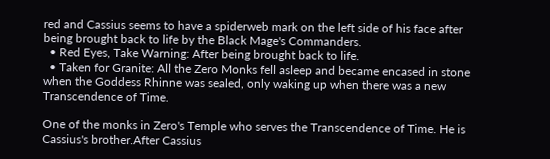red and Cassius seems to have a spiderweb mark on the left side of his face after being brought back to life by the Black Mage's Commanders.
  • Red Eyes, Take Warning: After being brought back to life.
  • Taken for Granite: All the Zero Monks fell asleep and became encased in stone when the Goddess Rhinne was sealed, only waking up when there was a new Transcendence of Time.

One of the monks in Zero's Temple who serves the Transcendence of Time. He is Cassius's brother.After Cassius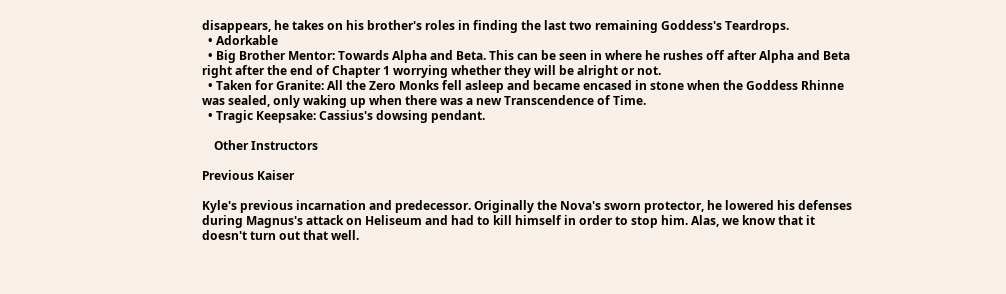disappears, he takes on his brother's roles in finding the last two remaining Goddess's Teardrops.
  • Adorkable
  • Big Brother Mentor: Towards Alpha and Beta. This can be seen in where he rushes off after Alpha and Beta right after the end of Chapter 1 worrying whether they will be alright or not.
  • Taken for Granite: All the Zero Monks fell asleep and became encased in stone when the Goddess Rhinne was sealed, only waking up when there was a new Transcendence of Time.
  • Tragic Keepsake: Cassius's dowsing pendant.

    Other Instructors

Previous Kaiser

Kyle's previous incarnation and predecessor. Originally the Nova's sworn protector, he lowered his defenses during Magnus's attack on Heliseum and had to kill himself in order to stop him. Alas, we know that it doesn't turn out that well.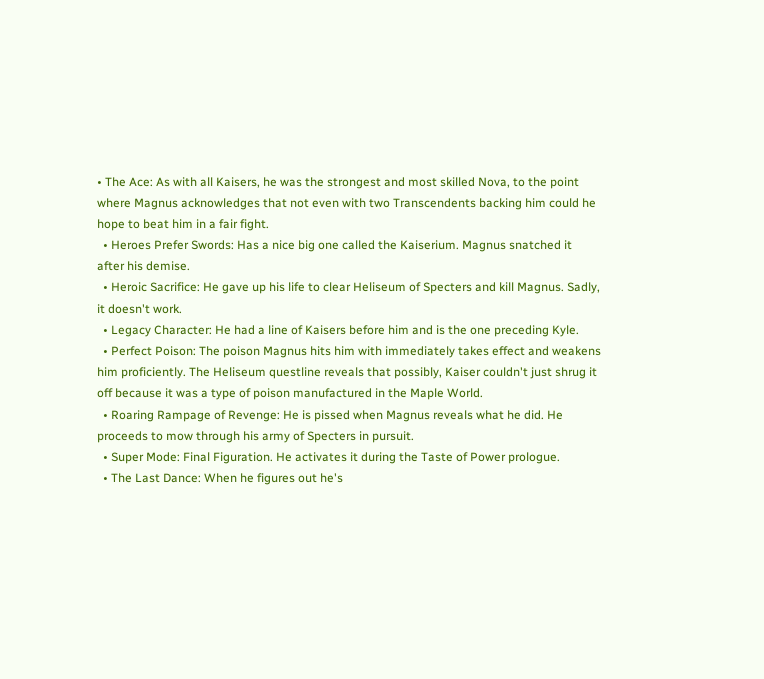• The Ace: As with all Kaisers, he was the strongest and most skilled Nova, to the point where Magnus acknowledges that not even with two Transcendents backing him could he hope to beat him in a fair fight.
  • Heroes Prefer Swords: Has a nice big one called the Kaiserium. Magnus snatched it after his demise.
  • Heroic Sacrifice: He gave up his life to clear Heliseum of Specters and kill Magnus. Sadly, it doesn't work.
  • Legacy Character: He had a line of Kaisers before him and is the one preceding Kyle.
  • Perfect Poison: The poison Magnus hits him with immediately takes effect and weakens him proficiently. The Heliseum questline reveals that possibly, Kaiser couldn't just shrug it off because it was a type of poison manufactured in the Maple World.
  • Roaring Rampage of Revenge: He is pissed when Magnus reveals what he did. He proceeds to mow through his army of Specters in pursuit.
  • Super Mode: Final Figuration. He activates it during the Taste of Power prologue.
  • The Last Dance: When he figures out he's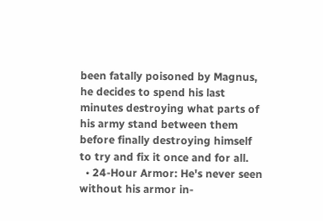been fatally poisoned by Magnus, he decides to spend his last minutes destroying what parts of his army stand between them before finally destroying himself to try and fix it once and for all.
  • 24-Hour Armor: He's never seen without his armor in-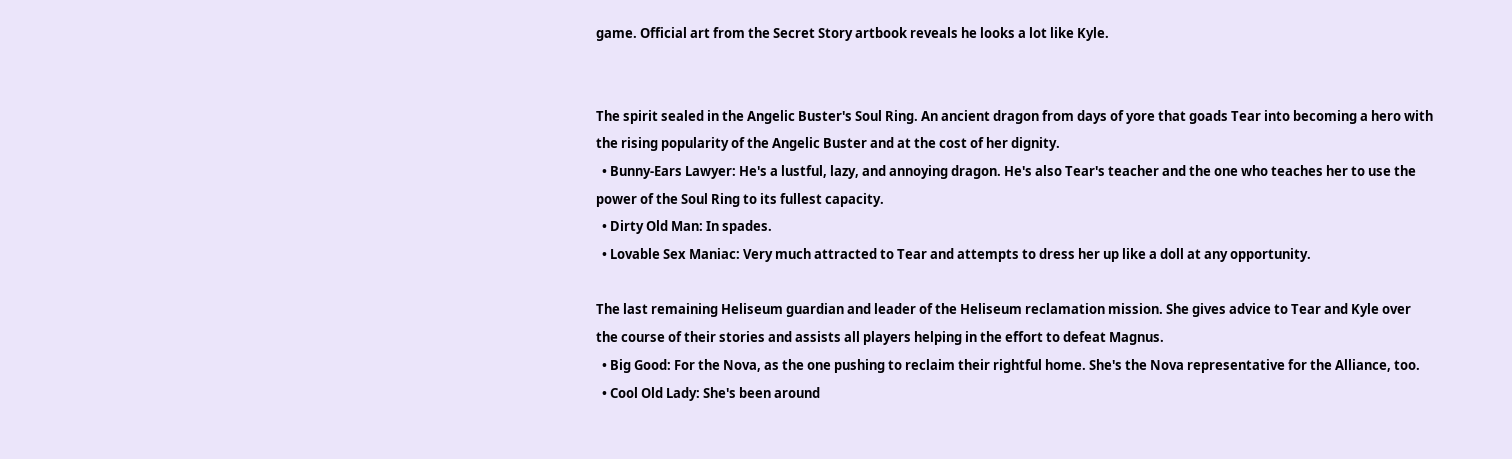game. Official art from the Secret Story artbook reveals he looks a lot like Kyle.


The spirit sealed in the Angelic Buster's Soul Ring. An ancient dragon from days of yore that goads Tear into becoming a hero with the rising popularity of the Angelic Buster and at the cost of her dignity.
  • Bunny-Ears Lawyer: He's a lustful, lazy, and annoying dragon. He's also Tear's teacher and the one who teaches her to use the power of the Soul Ring to its fullest capacity.
  • Dirty Old Man: In spades.
  • Lovable Sex Maniac: Very much attracted to Tear and attempts to dress her up like a doll at any opportunity.

The last remaining Heliseum guardian and leader of the Heliseum reclamation mission. She gives advice to Tear and Kyle over the course of their stories and assists all players helping in the effort to defeat Magnus.
  • Big Good: For the Nova, as the one pushing to reclaim their rightful home. She's the Nova representative for the Alliance, too.
  • Cool Old Lady: She's been around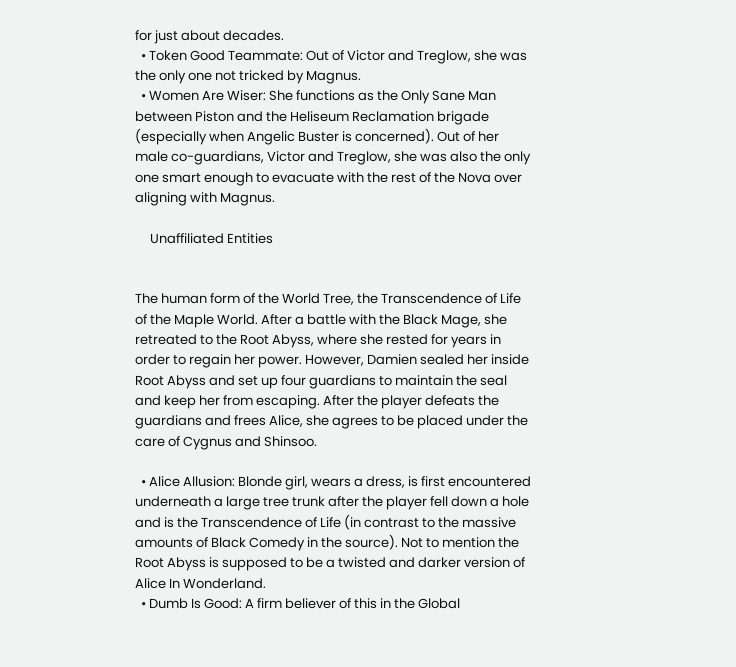for just about decades.
  • Token Good Teammate: Out of Victor and Treglow, she was the only one not tricked by Magnus.
  • Women Are Wiser: She functions as the Only Sane Man between Piston and the Heliseum Reclamation brigade (especially when Angelic Buster is concerned). Out of her male co-guardians, Victor and Treglow, she was also the only one smart enough to evacuate with the rest of the Nova over aligning with Magnus.

     Unaffiliated Entities


The human form of the World Tree, the Transcendence of Life of the Maple World. After a battle with the Black Mage, she retreated to the Root Abyss, where she rested for years in order to regain her power. However, Damien sealed her inside Root Abyss and set up four guardians to maintain the seal and keep her from escaping. After the player defeats the guardians and frees Alice, she agrees to be placed under the care of Cygnus and Shinsoo.

  • Alice Allusion: Blonde girl, wears a dress, is first encountered underneath a large tree trunk after the player fell down a hole and is the Transcendence of Life (in contrast to the massive amounts of Black Comedy in the source). Not to mention the Root Abyss is supposed to be a twisted and darker version of Alice In Wonderland.
  • Dumb Is Good: A firm believer of this in the Global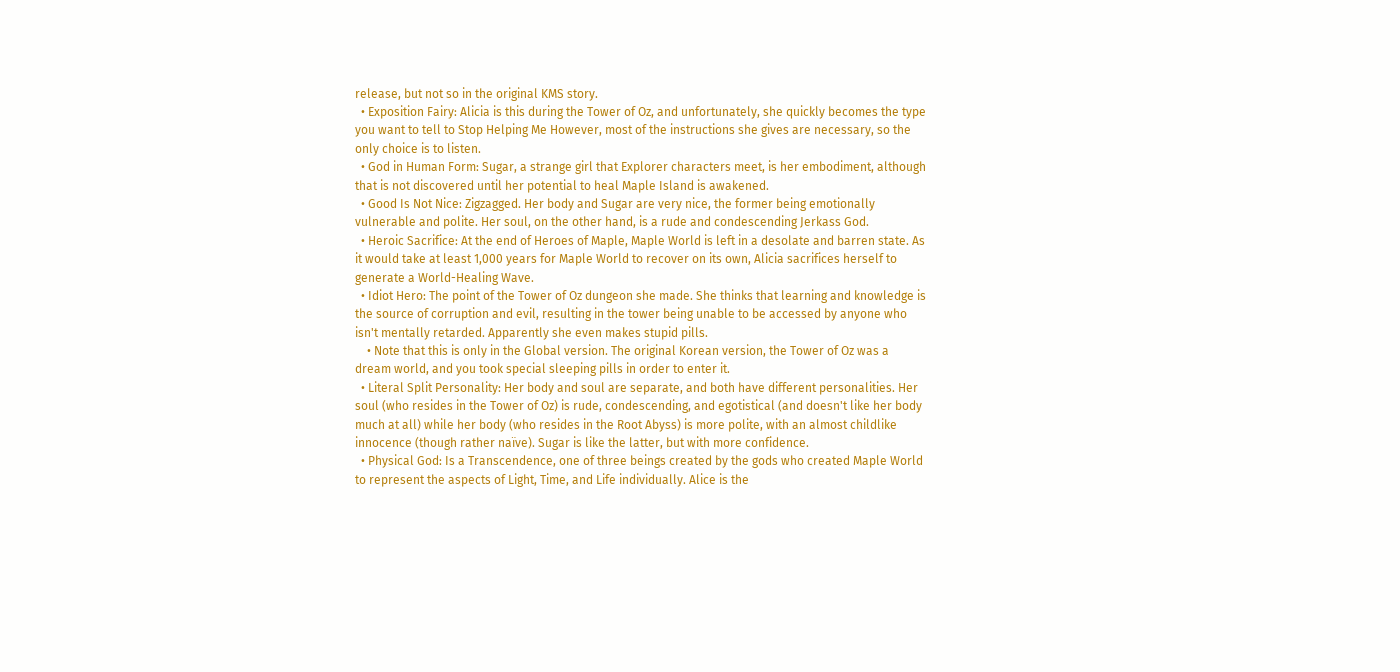release, but not so in the original KMS story.
  • Exposition Fairy: Alicia is this during the Tower of Oz, and unfortunately, she quickly becomes the type you want to tell to Stop Helping Me However, most of the instructions she gives are necessary, so the only choice is to listen.
  • God in Human Form: Sugar, a strange girl that Explorer characters meet, is her embodiment, although that is not discovered until her potential to heal Maple Island is awakened.
  • Good Is Not Nice: Zigzagged. Her body and Sugar are very nice, the former being emotionally vulnerable and polite. Her soul, on the other hand, is a rude and condescending Jerkass God.
  • Heroic Sacrifice: At the end of Heroes of Maple, Maple World is left in a desolate and barren state. As it would take at least 1,000 years for Maple World to recover on its own, Alicia sacrifices herself to generate a World-Healing Wave.
  • Idiot Hero: The point of the Tower of Oz dungeon she made. She thinks that learning and knowledge is the source of corruption and evil, resulting in the tower being unable to be accessed by anyone who isn't mentally retarded. Apparently she even makes stupid pills.
    • Note that this is only in the Global version. The original Korean version, the Tower of Oz was a dream world, and you took special sleeping pills in order to enter it.
  • Literal Split Personality: Her body and soul are separate, and both have different personalities. Her soul (who resides in the Tower of Oz) is rude, condescending, and egotistical (and doesn't like her body much at all) while her body (who resides in the Root Abyss) is more polite, with an almost childlike innocence (though rather naïve). Sugar is like the latter, but with more confidence.
  • Physical God: Is a Transcendence, one of three beings created by the gods who created Maple World to represent the aspects of Light, Time, and Life individually. Alice is the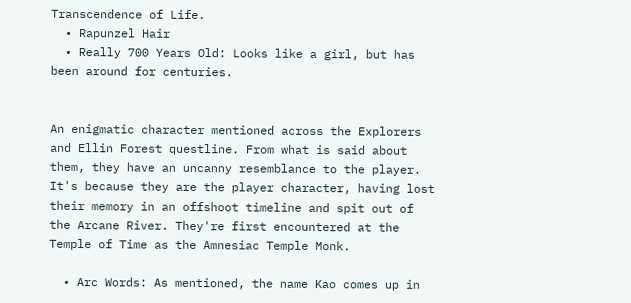Transcendence of Life.
  • Rapunzel Hair
  • Really 700 Years Old: Looks like a girl, but has been around for centuries.


An enigmatic character mentioned across the Explorers and Ellin Forest questline. From what is said about them, they have an uncanny resemblance to the player. It's because they are the player character, having lost their memory in an offshoot timeline and spit out of the Arcane River. They're first encountered at the Temple of Time as the Amnesiac Temple Monk.

  • Arc Words: As mentioned, the name Kao comes up in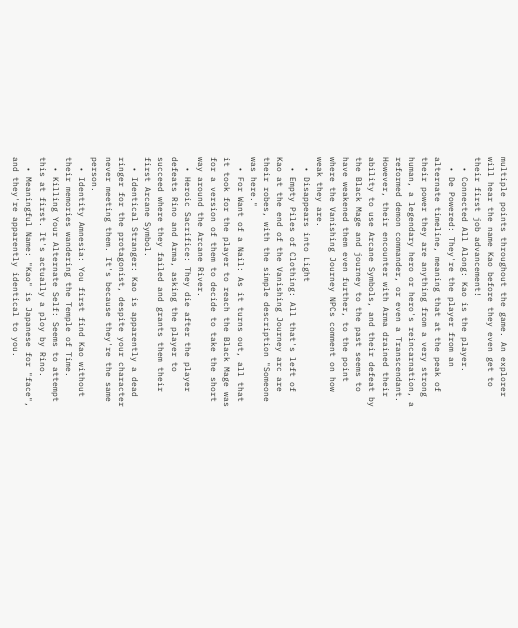multiple points throughout the game. An explorer will hear the name Kao before they even get to their first job advancement!
  • Connected All Along: Kao is the player.
  • De Powered: They're the player from an alternate timeline, meaning that at the peak of their power they are anything from a very strong human, a legendary hero or hero's reincarnation, a reformed demon commander, or even a Transcendant. However, their encounter with Arma drained their ability to use Arcane Symbols, and their defeat by the Black Mage and journey to the past seems to have weakened them even further, to the point where the Vanishing Journey NPCs comment on how weak they are.
  • Disappears into Light
  • Empty Piles of Clothing: All that's left of Kao at the end of the Vanishing Journey arc are their robes, with the simple description "Someone was here."
  • For Want of a Nail: As it turns out, all that it took for the player to reach the Black Mage was for a version of them to decide to take the short way around the Arcane River.
  • Heroic Sacrifice: They die after the player defeats Rino and Arma, asking the player to succeed where they failed and grants them their first Arcane Symbol.
  • Identical Stranger: Kao is apparently a dead ringer for the protagonist, despite your character never meeting them. It's because they're the same person.
  • Identity Amnesia: You first find Kao without their memories wandering the Temple of Time.
  • Killing Your Alternate Self: Seems to attempt this at first. It's actually a ploy by Rino.
  • Meaningful Name: "Kao" is Japanese for "face", and they're apparently identical to you.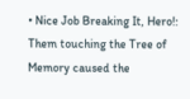• Nice Job Breaking It, Hero!: Them touching the Tree of Memory caused the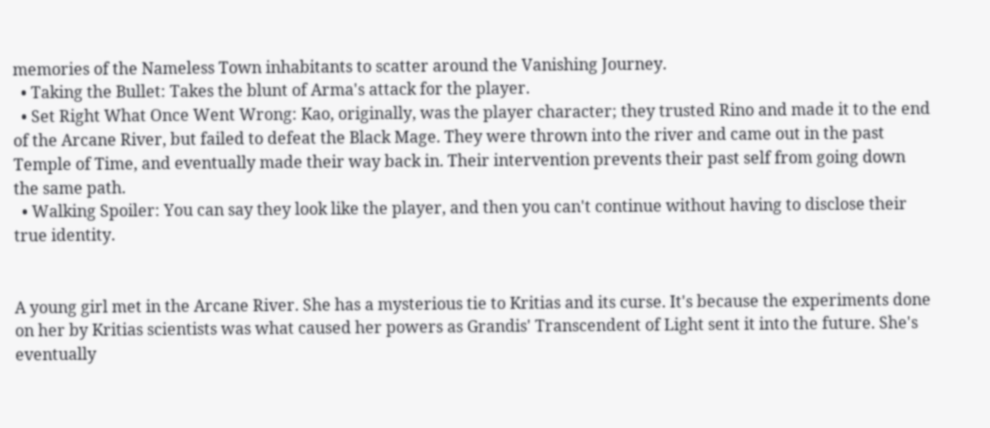memories of the Nameless Town inhabitants to scatter around the Vanishing Journey.
  • Taking the Bullet: Takes the blunt of Arma's attack for the player.
  • Set Right What Once Went Wrong: Kao, originally, was the player character; they trusted Rino and made it to the end of the Arcane River, but failed to defeat the Black Mage. They were thrown into the river and came out in the past Temple of Time, and eventually made their way back in. Their intervention prevents their past self from going down the same path.
  • Walking Spoiler: You can say they look like the player, and then you can't continue without having to disclose their true identity.


A young girl met in the Arcane River. She has a mysterious tie to Kritias and its curse. It's because the experiments done on her by Kritias scientists was what caused her powers as Grandis' Transcendent of Light sent it into the future. She's eventually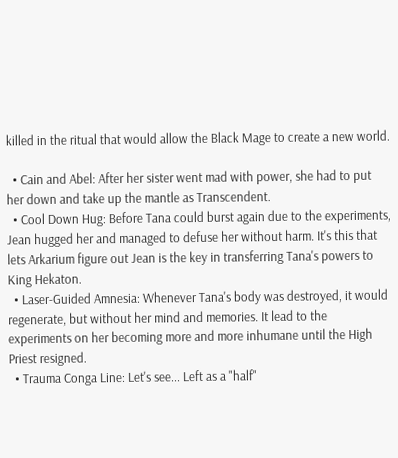killed in the ritual that would allow the Black Mage to create a new world.

  • Cain and Abel: After her sister went mad with power, she had to put her down and take up the mantle as Transcendent.
  • Cool Down Hug: Before Tana could burst again due to the experiments, Jean hugged her and managed to defuse her without harm. It's this that lets Arkarium figure out Jean is the key in transferring Tana's powers to King Hekaton.
  • Laser-Guided Amnesia: Whenever Tana's body was destroyed, it would regenerate, but without her mind and memories. It lead to the experiments on her becoming more and more inhumane until the High Priest resigned.
  • Trauma Conga Line: Let's see... Left as a "half"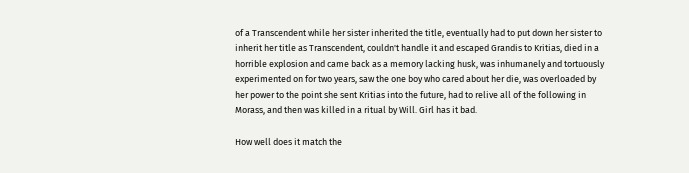of a Transcendent while her sister inherited the title, eventually had to put down her sister to inherit her title as Transcendent, couldn't handle it and escaped Grandis to Kritias, died in a horrible explosion and came back as a memory lacking husk, was inhumanely and tortuously experimented on for two years, saw the one boy who cared about her die, was overloaded by her power to the point she sent Kritias into the future, had to relive all of the following in Morass, and then was killed in a ritual by Will. Girl has it bad.

How well does it match the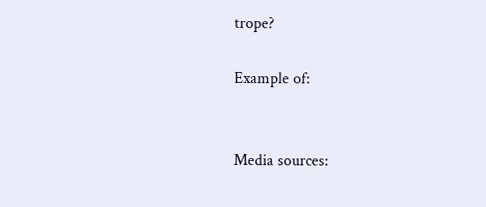trope?

Example of:


Media sources: